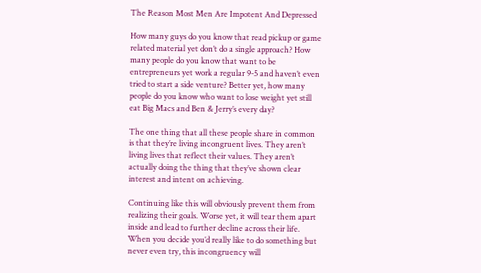The Reason Most Men Are Impotent And Depressed

How many guys do you know that read pickup or game related material yet don’t do a single approach? How many people do you know that want to be entrepreneurs yet work a regular 9-5 and haven’t even tried to start a side venture? Better yet, how many people do you know who want to lose weight yet still eat Big Macs and Ben & Jerry’s every day?

The one thing that all these people share in common is that they’re living incongruent lives. They aren’t living lives that reflect their values. They aren’t actually doing the thing that they’ve shown clear interest and intent on achieving.

Continuing like this will obviously prevent them from realizing their goals. Worse yet, it will tear them apart inside and lead to further decline across their life. When you decide you’d really like to do something but never even try, this incongruency will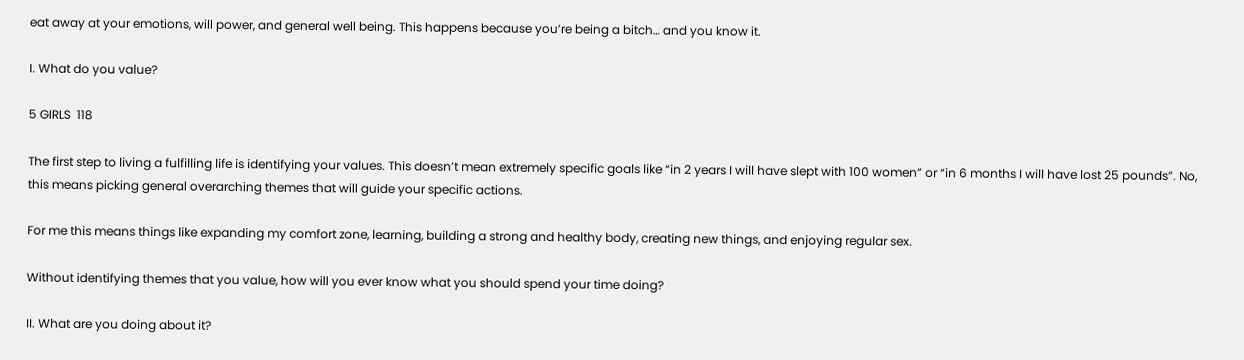eat away at your emotions, will power, and general well being. This happens because you’re being a bitch… and you know it.

I. What do you value?

5 GIRLS  118

The first step to living a fulfilling life is identifying your values. This doesn’t mean extremely specific goals like “in 2 years I will have slept with 100 women” or “in 6 months I will have lost 25 pounds”. No, this means picking general overarching themes that will guide your specific actions.

For me this means things like expanding my comfort zone, learning, building a strong and healthy body, creating new things, and enjoying regular sex.

Without identifying themes that you value, how will you ever know what you should spend your time doing?

II. What are you doing about it?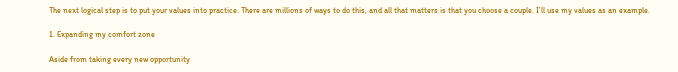The next logical step is to put your values into practice. There are millions of ways to do this, and all that matters is that you choose a couple. I’ll use my values as an example.

1. Expanding my comfort zone

Aside from taking every new opportunity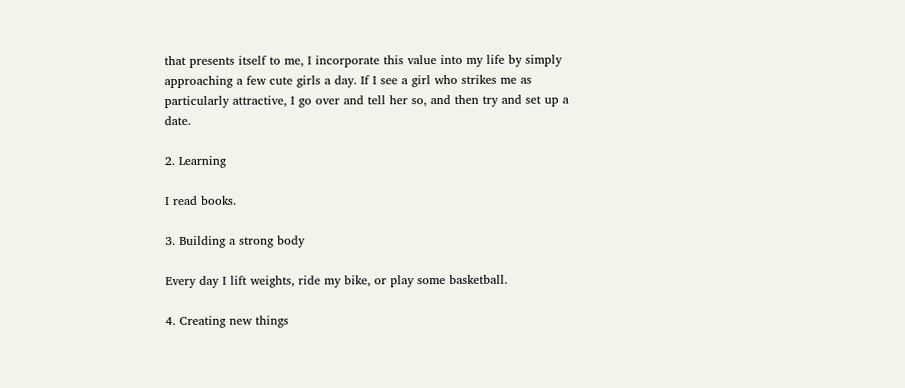that presents itself to me, I incorporate this value into my life by simply approaching a few cute girls a day. If I see a girl who strikes me as particularly attractive, I go over and tell her so, and then try and set up a date.

2. Learning

I read books.

3. Building a strong body

Every day I lift weights, ride my bike, or play some basketball.

4. Creating new things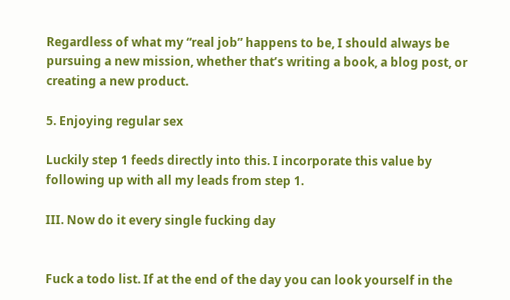Regardless of what my “real job” happens to be, I should always be pursuing a new mission, whether that’s writing a book, a blog post, or creating a new product.

5. Enjoying regular sex

Luckily step 1 feeds directly into this. I incorporate this value by following up with all my leads from step 1.

III. Now do it every single fucking day


Fuck a todo list. If at the end of the day you can look yourself in the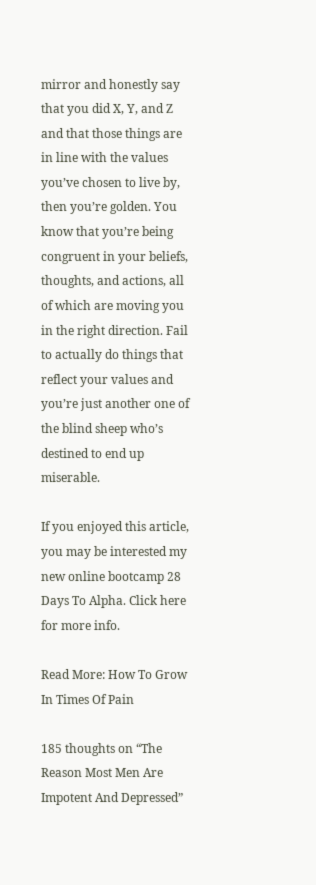mirror and honestly say that you did X, Y, and Z and that those things are in line with the values you’ve chosen to live by, then you’re golden. You know that you’re being congruent in your beliefs, thoughts, and actions, all of which are moving you in the right direction. Fail to actually do things that reflect your values and you’re just another one of the blind sheep who’s destined to end up miserable.

If you enjoyed this article, you may be interested my new online bootcamp 28 Days To Alpha. Click here for more info.

Read More: How To Grow In Times Of Pain

185 thoughts on “The Reason Most Men Are Impotent And Depressed”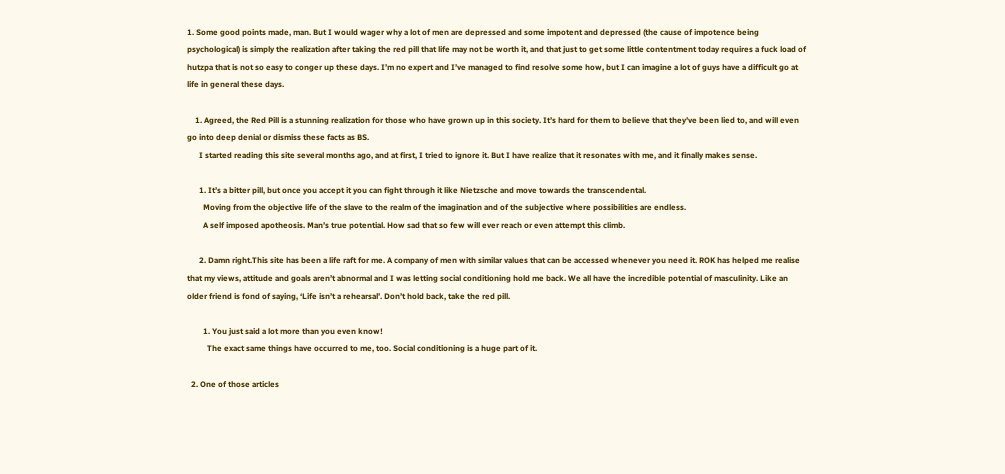1. Some good points made, man. But I would wager why a lot of men are depressed and some impotent and depressed (the cause of impotence being psychological) is simply the realization after taking the red pill that life may not be worth it, and that just to get some little contentment today requires a fuck load of hutzpa that is not so easy to conger up these days. I’m no expert and I’ve managed to find resolve some how, but I can imagine a lot of guys have a difficult go at life in general these days.

    1. Agreed, the Red Pill is a stunning realization for those who have grown up in this society. It’s hard for them to believe that they’ve been lied to, and will even go into deep denial or dismiss these facts as BS.
      I started reading this site several months ago, and at first, I tried to ignore it. But I have realize that it resonates with me, and it finally makes sense.

      1. It’s a bitter pill, but once you accept it you can fight through it like Nietzsche and move towards the transcendental.
        Moving from the objective life of the slave to the realm of the imagination and of the subjective where possibilities are endless.
        A self imposed apotheosis. Man’s true potential. How sad that so few will ever reach or even attempt this climb.

      2. Damn right.This site has been a life raft for me. A company of men with similar values that can be accessed whenever you need it. ROK has helped me realise that my views, attitude and goals aren’t abnormal and I was letting social conditioning hold me back. We all have the incredible potential of masculinity. Like an older friend is fond of saying, ‘Life isn’t a rehearsal’. Don’t hold back, take the red pill.

        1. You just said a lot more than you even know!
          The exact same things have occurred to me, too. Social conditioning is a huge part of it.

  2. One of those articles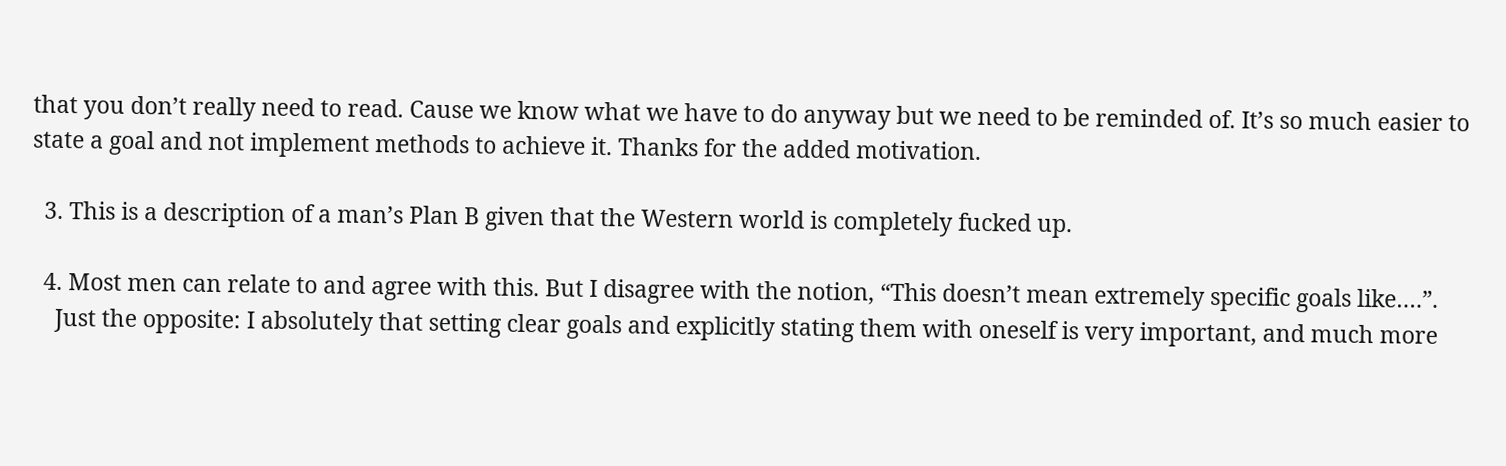that you don’t really need to read. Cause we know what we have to do anyway but we need to be reminded of. It’s so much easier to state a goal and not implement methods to achieve it. Thanks for the added motivation.

  3. This is a description of a man’s Plan B given that the Western world is completely fucked up.

  4. Most men can relate to and agree with this. But I disagree with the notion, “This doesn’t mean extremely specific goals like….”.
    Just the opposite: I absolutely that setting clear goals and explicitly stating them with oneself is very important, and much more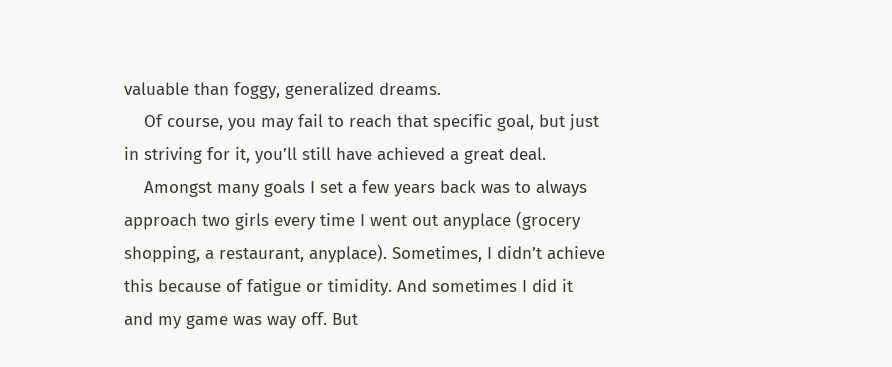valuable than foggy, generalized dreams.
    Of course, you may fail to reach that specific goal, but just in striving for it, you’ll still have achieved a great deal.
    Amongst many goals I set a few years back was to always approach two girls every time I went out anyplace (grocery shopping, a restaurant, anyplace). Sometimes, I didn’t achieve this because of fatigue or timidity. And sometimes I did it and my game was way off. But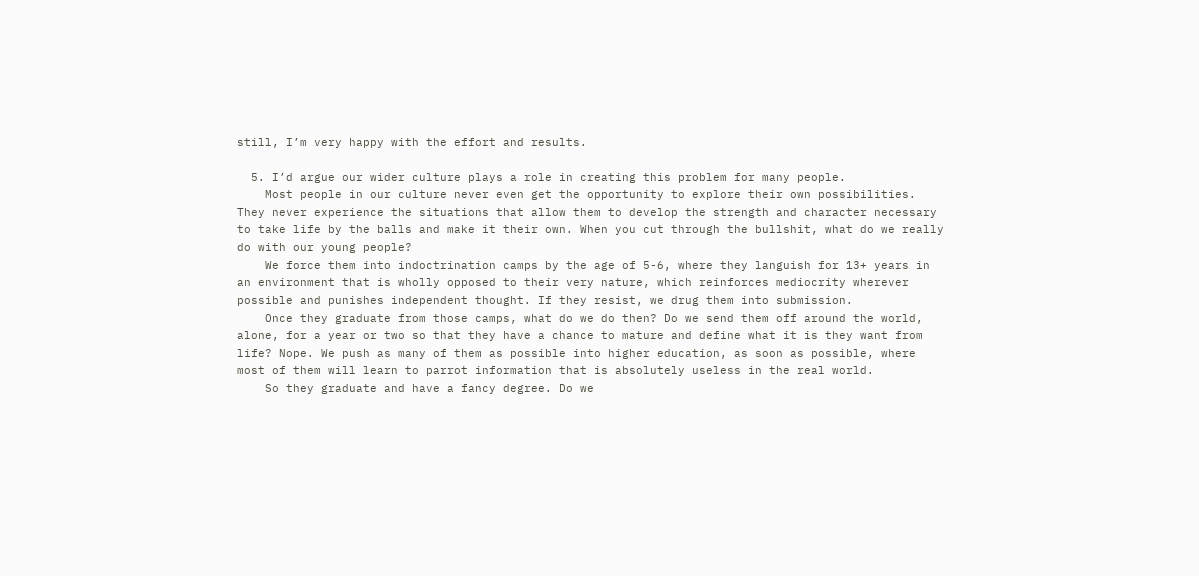still, I’m very happy with the effort and results.

  5. I’d argue our wider culture plays a role in creating this problem for many people.
    Most people in our culture never even get the opportunity to explore their own possibilities. They never experience the situations that allow them to develop the strength and character necessary to take life by the balls and make it their own. When you cut through the bullshit, what do we really do with our young people?
    We force them into indoctrination camps by the age of 5-6, where they languish for 13+ years in an environment that is wholly opposed to their very nature, which reinforces mediocrity wherever possible and punishes independent thought. If they resist, we drug them into submission.
    Once they graduate from those camps, what do we do then? Do we send them off around the world, alone, for a year or two so that they have a chance to mature and define what it is they want from life? Nope. We push as many of them as possible into higher education, as soon as possible, where most of them will learn to parrot information that is absolutely useless in the real world.
    So they graduate and have a fancy degree. Do we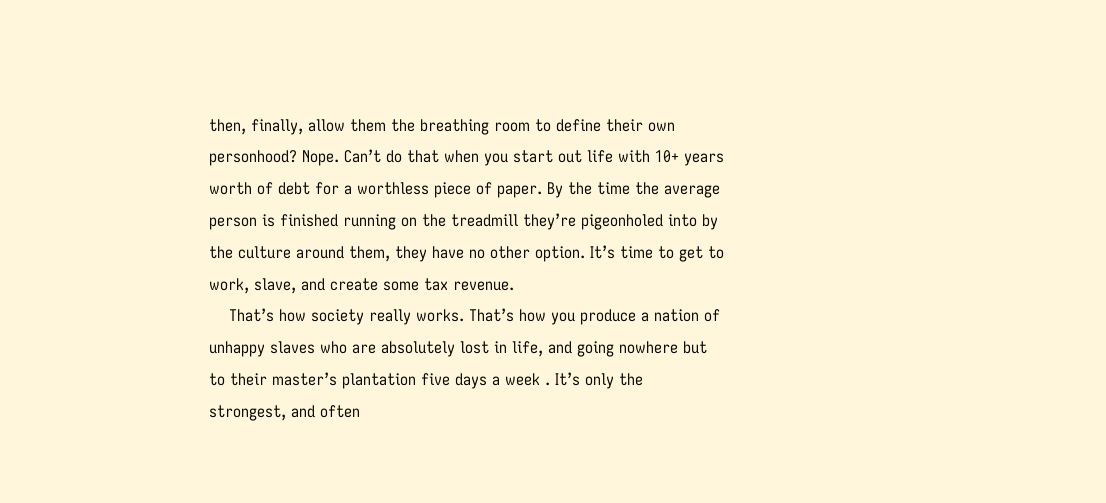then, finally, allow them the breathing room to define their own personhood? Nope. Can’t do that when you start out life with 10+ years worth of debt for a worthless piece of paper. By the time the average person is finished running on the treadmill they’re pigeonholed into by the culture around them, they have no other option. It’s time to get to work, slave, and create some tax revenue.
    That’s how society really works. That’s how you produce a nation of unhappy slaves who are absolutely lost in life, and going nowhere but to their master’s plantation five days a week . It’s only the strongest, and often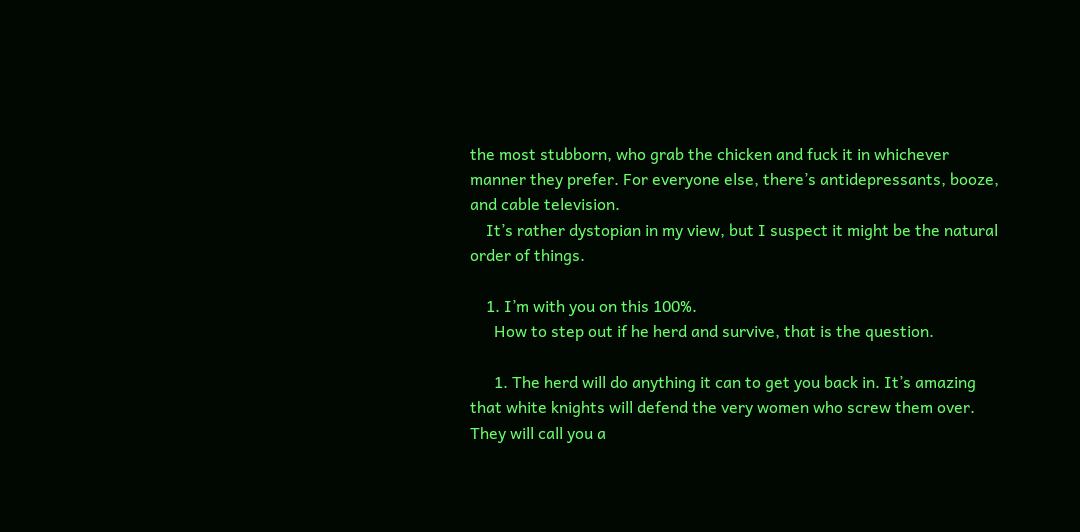the most stubborn, who grab the chicken and fuck it in whichever manner they prefer. For everyone else, there’s antidepressants, booze, and cable television.
    It’s rather dystopian in my view, but I suspect it might be the natural order of things.

    1. I’m with you on this 100%.
      How to step out if he herd and survive, that is the question.

      1. The herd will do anything it can to get you back in. It’s amazing that white knights will defend the very women who screw them over. They will call you a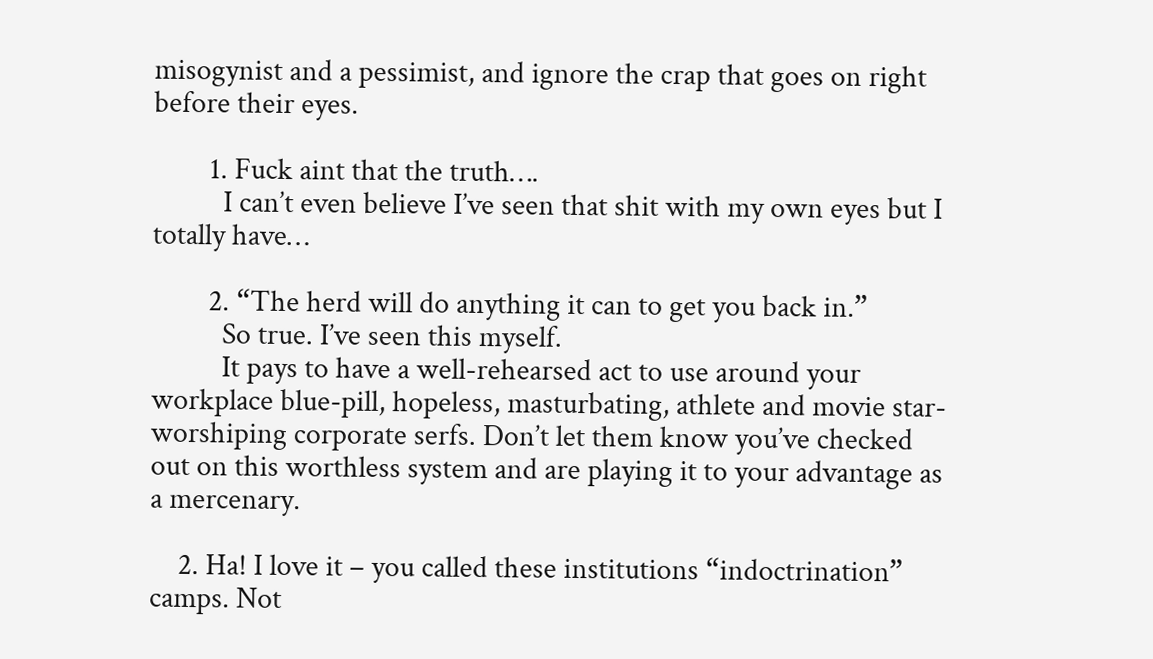misogynist and a pessimist, and ignore the crap that goes on right before their eyes.

        1. Fuck aint that the truth….
          I can’t even believe I’ve seen that shit with my own eyes but I totally have…

        2. “The herd will do anything it can to get you back in.”
          So true. I’ve seen this myself.
          It pays to have a well-rehearsed act to use around your workplace blue-pill, hopeless, masturbating, athlete and movie star-worshiping corporate serfs. Don’t let them know you’ve checked out on this worthless system and are playing it to your advantage as a mercenary.

    2. Ha! I love it – you called these institutions “indoctrination” camps. Not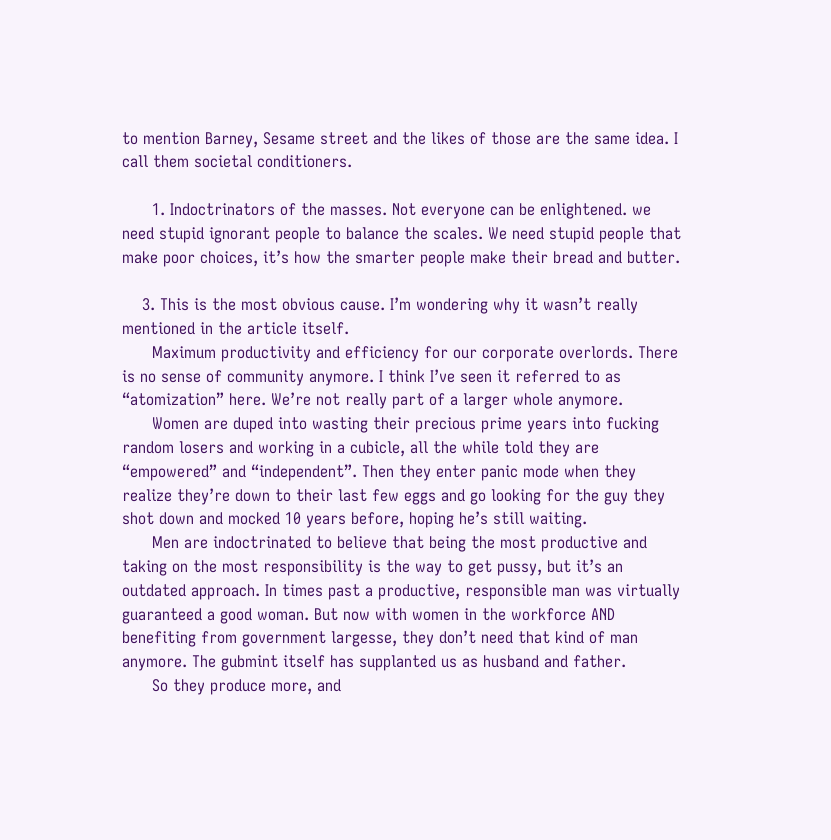to mention Barney, Sesame street and the likes of those are the same idea. I call them societal conditioners.

      1. Indoctrinators of the masses. Not everyone can be enlightened. we need stupid ignorant people to balance the scales. We need stupid people that make poor choices, it’s how the smarter people make their bread and butter.

    3. This is the most obvious cause. I’m wondering why it wasn’t really mentioned in the article itself.
      Maximum productivity and efficiency for our corporate overlords. There is no sense of community anymore. I think I’ve seen it referred to as “atomization” here. We’re not really part of a larger whole anymore.
      Women are duped into wasting their precious prime years into fucking random losers and working in a cubicle, all the while told they are “empowered” and “independent”. Then they enter panic mode when they realize they’re down to their last few eggs and go looking for the guy they shot down and mocked 10 years before, hoping he’s still waiting.
      Men are indoctrinated to believe that being the most productive and taking on the most responsibility is the way to get pussy, but it’s an outdated approach. In times past a productive, responsible man was virtually guaranteed a good woman. But now with women in the workforce AND benefiting from government largesse, they don’t need that kind of man anymore. The gubmint itself has supplanted us as husband and father.
      So they produce more, and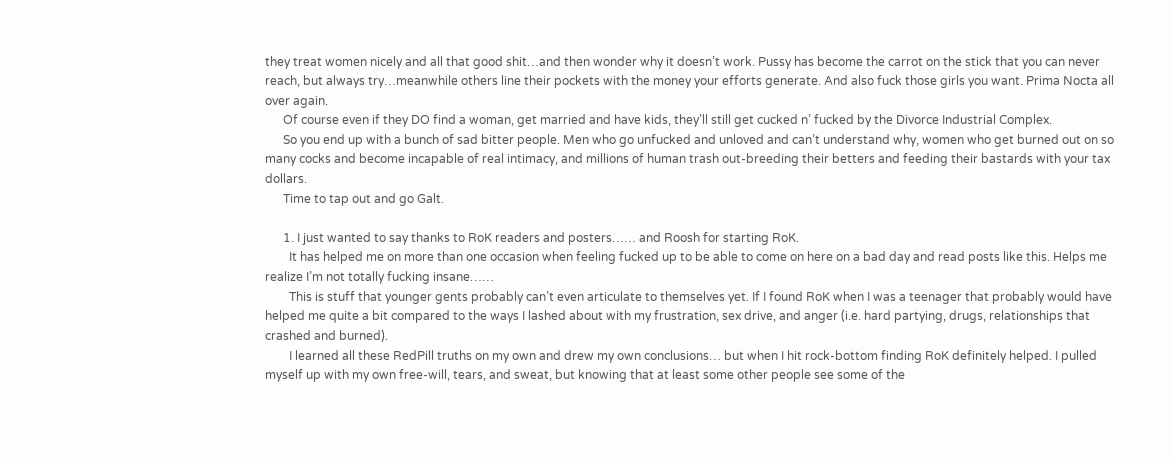they treat women nicely and all that good shit…and then wonder why it doesn’t work. Pussy has become the carrot on the stick that you can never reach, but always try…meanwhile others line their pockets with the money your efforts generate. And also fuck those girls you want. Prima Nocta all over again.
      Of course even if they DO find a woman, get married and have kids, they’ll still get cucked n’ fucked by the Divorce Industrial Complex.
      So you end up with a bunch of sad bitter people. Men who go unfucked and unloved and can’t understand why, women who get burned out on so many cocks and become incapable of real intimacy, and millions of human trash out-breeding their betters and feeding their bastards with your tax dollars.
      Time to tap out and go Galt.

      1. I just wanted to say thanks to RoK readers and posters…… and Roosh for starting RoK.
        It has helped me on more than one occasion when feeling fucked up to be able to come on here on a bad day and read posts like this. Helps me realize I’m not totally fucking insane……
        This is stuff that younger gents probably can’t even articulate to themselves yet. If I found RoK when I was a teenager that probably would have helped me quite a bit compared to the ways I lashed about with my frustration, sex drive, and anger (i.e. hard partying, drugs, relationships that crashed and burned).
        I learned all these RedPill truths on my own and drew my own conclusions… but when I hit rock-bottom finding RoK definitely helped. I pulled myself up with my own free-will, tears, and sweat, but knowing that at least some other people see some of the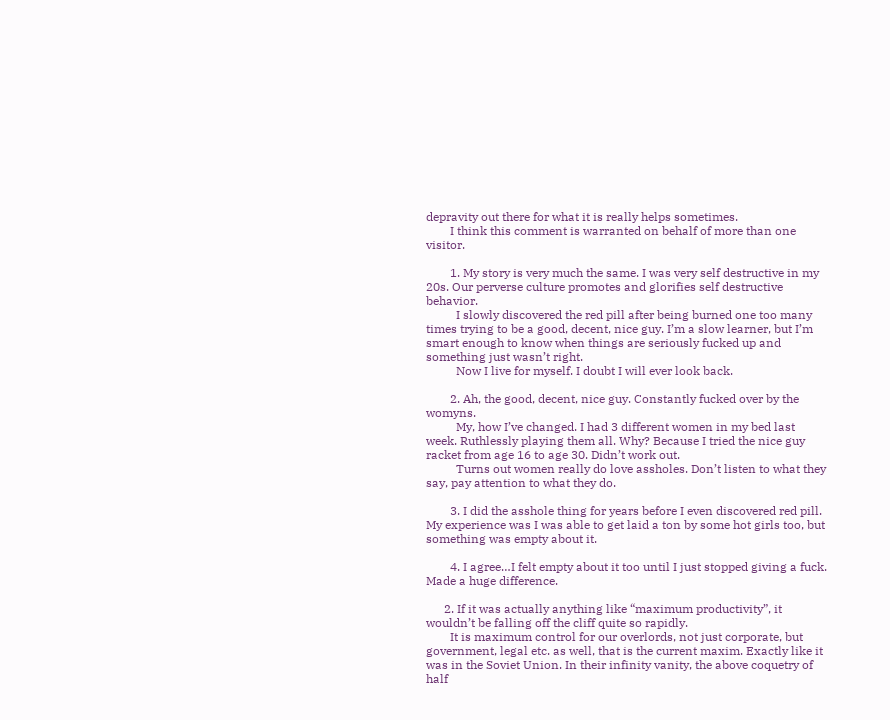depravity out there for what it is really helps sometimes.
        I think this comment is warranted on behalf of more than one visitor.

        1. My story is very much the same. I was very self destructive in my 20s. Our perverse culture promotes and glorifies self destructive behavior.
          I slowly discovered the red pill after being burned one too many times trying to be a good, decent, nice guy. I’m a slow learner, but I’m smart enough to know when things are seriously fucked up and something just wasn’t right.
          Now I live for myself. I doubt I will ever look back.

        2. Ah, the good, decent, nice guy. Constantly fucked over by the womyns.
          My, how I’ve changed. I had 3 different women in my bed last week. Ruthlessly playing them all. Why? Because I tried the nice guy racket from age 16 to age 30. Didn’t work out.
          Turns out women really do love assholes. Don’t listen to what they say, pay attention to what they do.

        3. I did the asshole thing for years before I even discovered red pill. My experience was I was able to get laid a ton by some hot girls too, but something was empty about it.

        4. I agree…I felt empty about it too until I just stopped giving a fuck. Made a huge difference.

      2. If it was actually anything like “maximum productivity”, it wouldn’t be falling off the cliff quite so rapidly.
        It is maximum control for our overlords, not just corporate, but government, legal etc. as well, that is the current maxim. Exactly like it was in the Soviet Union. In their infinity vanity, the above coquetry of half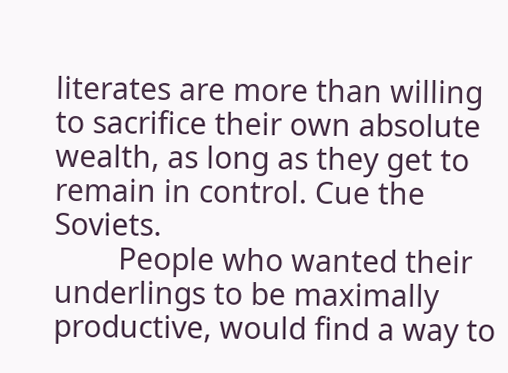literates are more than willing to sacrifice their own absolute wealth, as long as they get to remain in control. Cue the Soviets.
        People who wanted their underlings to be maximally productive, would find a way to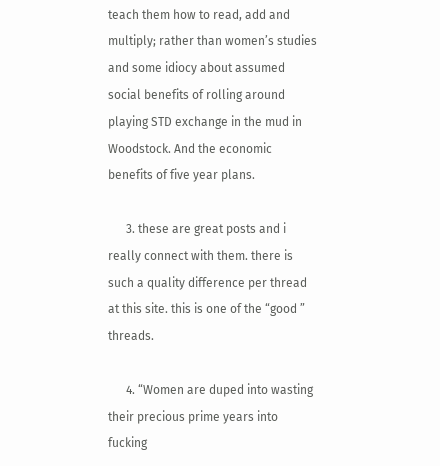teach them how to read, add and multiply; rather than women’s studies and some idiocy about assumed social benefits of rolling around playing STD exchange in the mud in Woodstock. And the economic benefits of five year plans.

      3. these are great posts and i really connect with them. there is such a quality difference per thread at this site. this is one of the “good ” threads.

      4. “Women are duped into wasting their precious prime years into fucking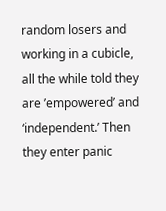random losers and working in a cubicle, all the while told they are ’empowered’ and ‘independent.’ Then they enter panic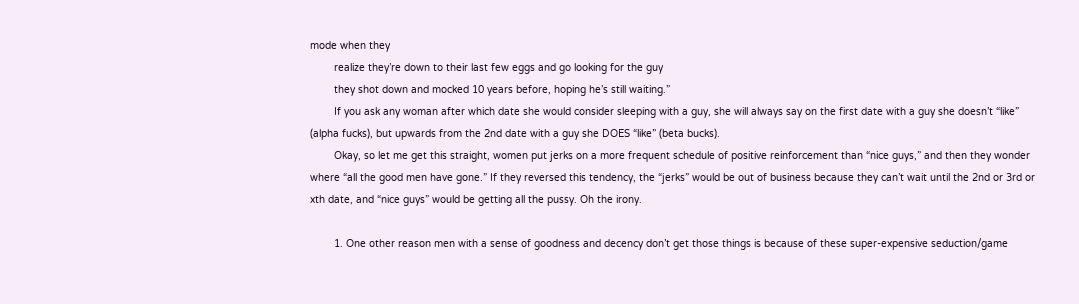mode when they
        realize they’re down to their last few eggs and go looking for the guy
        they shot down and mocked 10 years before, hoping he’s still waiting.”
        If you ask any woman after which date she would consider sleeping with a guy, she will always say on the first date with a guy she doesn’t “like” (alpha fucks), but upwards from the 2nd date with a guy she DOES “like” (beta bucks).
        Okay, so let me get this straight, women put jerks on a more frequent schedule of positive reinforcement than “nice guys,” and then they wonder where “all the good men have gone.” If they reversed this tendency, the “jerks” would be out of business because they can’t wait until the 2nd or 3rd or xth date, and “nice guys” would be getting all the pussy. Oh the irony.

        1. One other reason men with a sense of goodness and decency don’t get those things is because of these super-expensive seduction/game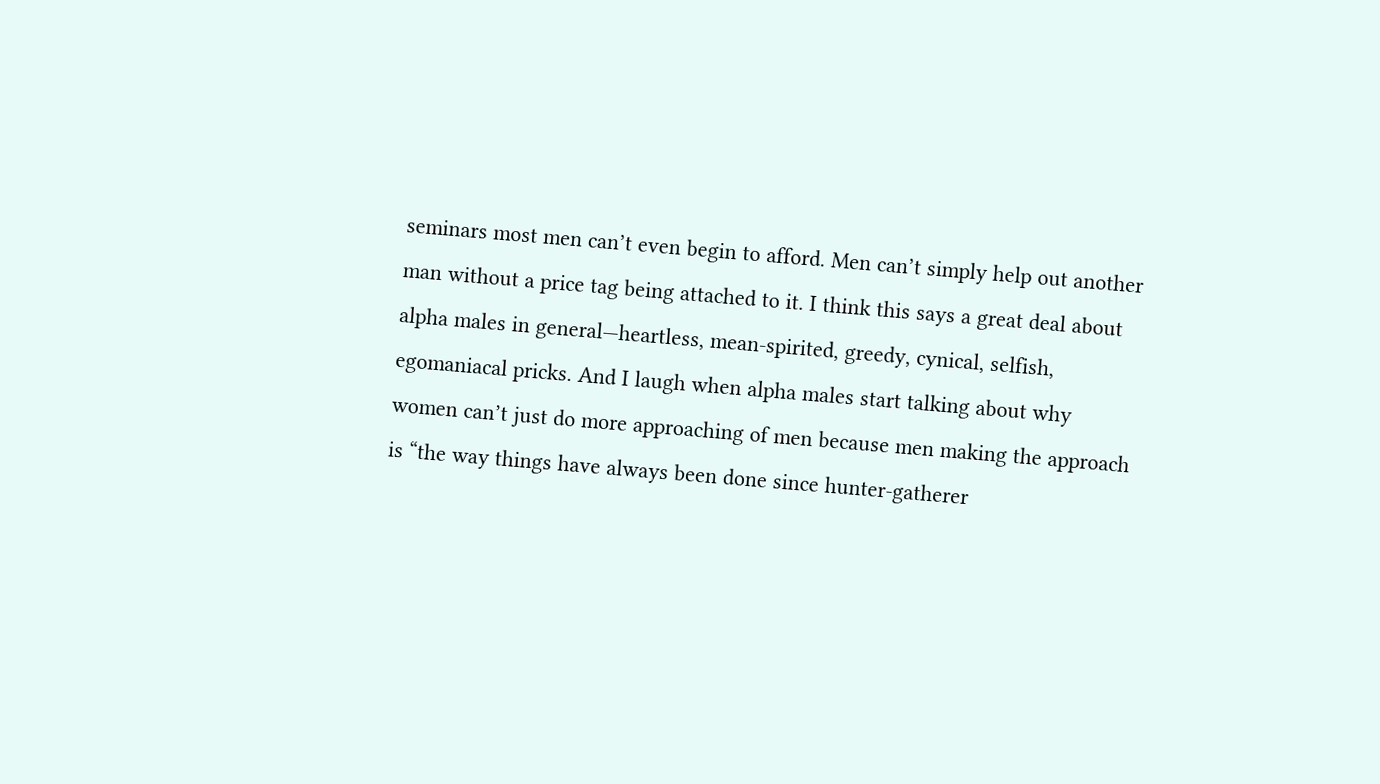seminars most men can’t even begin to afford. Men can’t simply help out another man without a price tag being attached to it. I think this says a great deal about alpha males in general—heartless, mean-spirited, greedy, cynical, selfish, egomaniacal pricks. And I laugh when alpha males start talking about why women can’t just do more approaching of men because men making the approach is “the way things have always been done since hunter-gatherer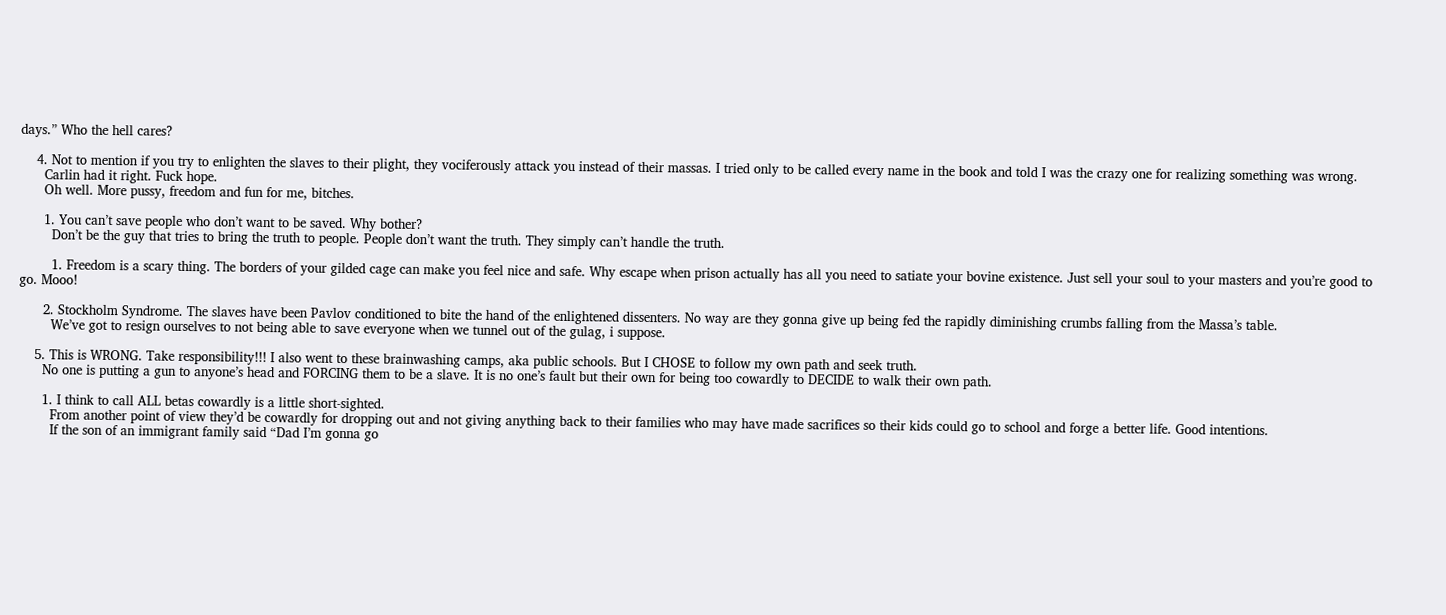days.” Who the hell cares?

    4. Not to mention if you try to enlighten the slaves to their plight, they vociferously attack you instead of their massas. I tried only to be called every name in the book and told I was the crazy one for realizing something was wrong.
      Carlin had it right. Fuck hope.
      Oh well. More pussy, freedom and fun for me, bitches.

      1. You can’t save people who don’t want to be saved. Why bother?
        Don’t be the guy that tries to bring the truth to people. People don’t want the truth. They simply can’t handle the truth.

        1. Freedom is a scary thing. The borders of your gilded cage can make you feel nice and safe. Why escape when prison actually has all you need to satiate your bovine existence. Just sell your soul to your masters and you’re good to go. Mooo!

      2. Stockholm Syndrome. The slaves have been Pavlov conditioned to bite the hand of the enlightened dissenters. No way are they gonna give up being fed the rapidly diminishing crumbs falling from the Massa’s table.
        We’ve got to resign ourselves to not being able to save everyone when we tunnel out of the gulag, i suppose.

    5. This is WRONG. Take responsibility!!! I also went to these brainwashing camps, aka public schools. But I CHOSE to follow my own path and seek truth.
      No one is putting a gun to anyone’s head and FORCING them to be a slave. It is no one’s fault but their own for being too cowardly to DECIDE to walk their own path.

      1. I think to call ALL betas cowardly is a little short-sighted.
        From another point of view they’d be cowardly for dropping out and not giving anything back to their families who may have made sacrifices so their kids could go to school and forge a better life. Good intentions.
        If the son of an immigrant family said “Dad I’m gonna go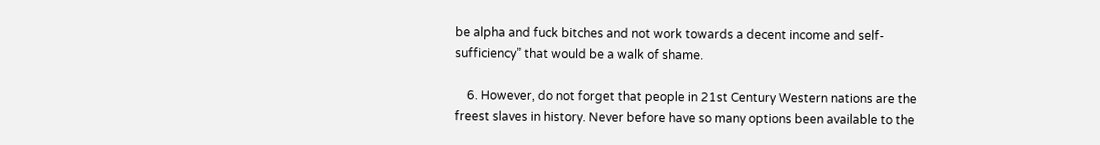be alpha and fuck bitches and not work towards a decent income and self-sufficiency” that would be a walk of shame.

    6. However, do not forget that people in 21st Century Western nations are the freest slaves in history. Never before have so many options been available to the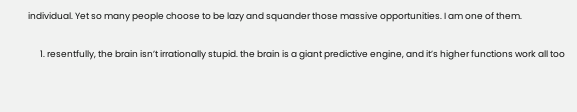individual. Yet so many people choose to be lazy and squander those massive opportunities. I am one of them.

      1. resentfully, the brain isn’t irrationally stupid. the brain is a giant predictive engine, and it’s higher functions work all too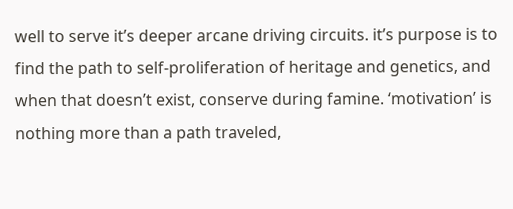well to serve it’s deeper arcane driving circuits. it’s purpose is to find the path to self-proliferation of heritage and genetics, and when that doesn’t exist, conserve during famine. ‘motivation’ is nothing more than a path traveled,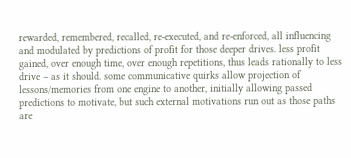rewarded, remembered, recalled, re-executed, and re-enforced, all influencing and modulated by predictions of profit for those deeper drives. less profit gained, over enough time, over enough repetitions, thus leads rationally to less drive – as it should. some communicative quirks allow projection of lessons/memories from one engine to another, initially allowing passed predictions to motivate, but such external motivations run out as those paths are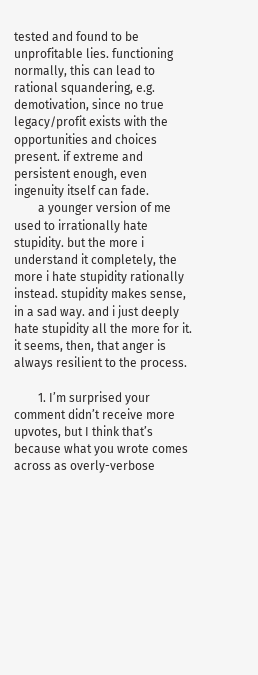tested and found to be unprofitable lies. functioning normally, this can lead to rational squandering, e.g. demotivation, since no true legacy/profit exists with the opportunities and choices present. if extreme and persistent enough, even ingenuity itself can fade.
        a younger version of me used to irrationally hate stupidity. but the more i understand it completely, the more i hate stupidity rationally instead. stupidity makes sense, in a sad way. and i just deeply hate stupidity all the more for it. it seems, then, that anger is always resilient to the process.

        1. I’m surprised your comment didn’t receive more upvotes, but I think that’s because what you wrote comes across as overly-verbose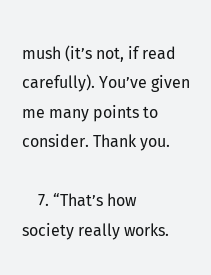mush (it’s not, if read carefully). You’ve given me many points to consider. Thank you.

    7. “That’s how society really works.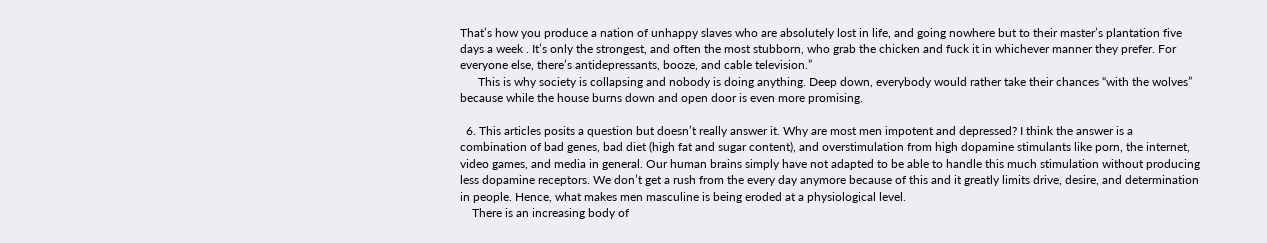That’s how you produce a nation of unhappy slaves who are absolutely lost in life, and going nowhere but to their master’s plantation five days a week . It’s only the strongest, and often the most stubborn, who grab the chicken and fuck it in whichever manner they prefer. For everyone else, there’s antidepressants, booze, and cable television.”
      This is why society is collapsing and nobody is doing anything. Deep down, everybody would rather take their chances “with the wolves” because while the house burns down and open door is even more promising.

  6. This articles posits a question but doesn’t really answer it. Why are most men impotent and depressed? I think the answer is a combination of bad genes, bad diet (high fat and sugar content), and overstimulation from high dopamine stimulants like porn, the internet, video games, and media in general. Our human brains simply have not adapted to be able to handle this much stimulation without producing less dopamine receptors. We don’t get a rush from the every day anymore because of this and it greatly limits drive, desire, and determination in people. Hence, what makes men masculine is being eroded at a physiological level.
    There is an increasing body of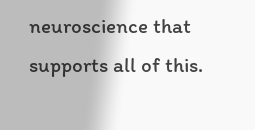neuroscience that supports all of this.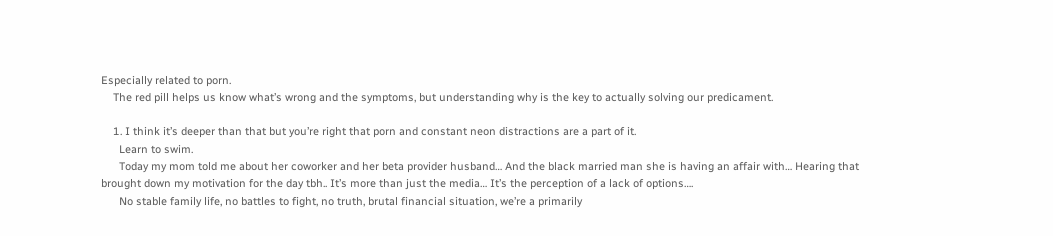Especially related to porn.
    The red pill helps us know what’s wrong and the symptoms, but understanding why is the key to actually solving our predicament.

    1. I think it’s deeper than that but you’re right that porn and constant neon distractions are a part of it.
      Learn to swim.
      Today my mom told me about her coworker and her beta provider husband… And the black married man she is having an affair with… Hearing that brought down my motivation for the day tbh.. It’s more than just the media… It’s the perception of a lack of options….
      No stable family life, no battles to fight, no truth, brutal financial situation, we’re a primarily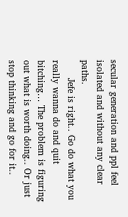secular generation and ppl feel isolated and without any clear paths.
      Jefe is right.. Go do what you really wanna do and quit bitching… The problem is figuring out what is worth doing.. Or just stop thinking and go for it..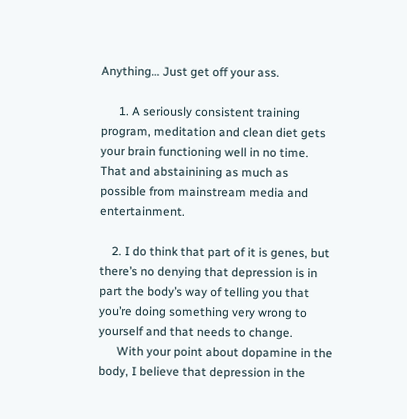Anything… Just get off your ass.

      1. A seriously consistent training program, meditation and clean diet gets your brain functioning well in no time. That and abstainining as much as possible from mainstream media and entertainment.

    2. I do think that part of it is genes, but there’s no denying that depression is in part the body’s way of telling you that you’re doing something very wrong to yourself and that needs to change.
      With your point about dopamine in the body, I believe that depression in the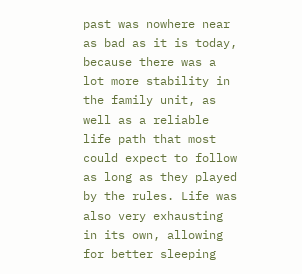past was nowhere near as bad as it is today, because there was a lot more stability in the family unit, as well as a reliable life path that most could expect to follow as long as they played by the rules. Life was also very exhausting in its own, allowing for better sleeping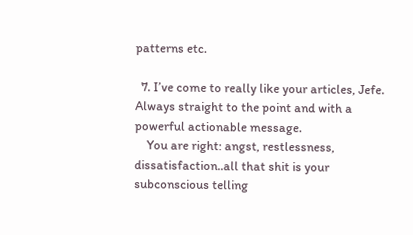patterns etc.

  7. I’ve come to really like your articles, Jefe. Always straight to the point and with a powerful actionable message.
    You are right: angst, restlessness, dissatisfaction..all that shit is your subconscious telling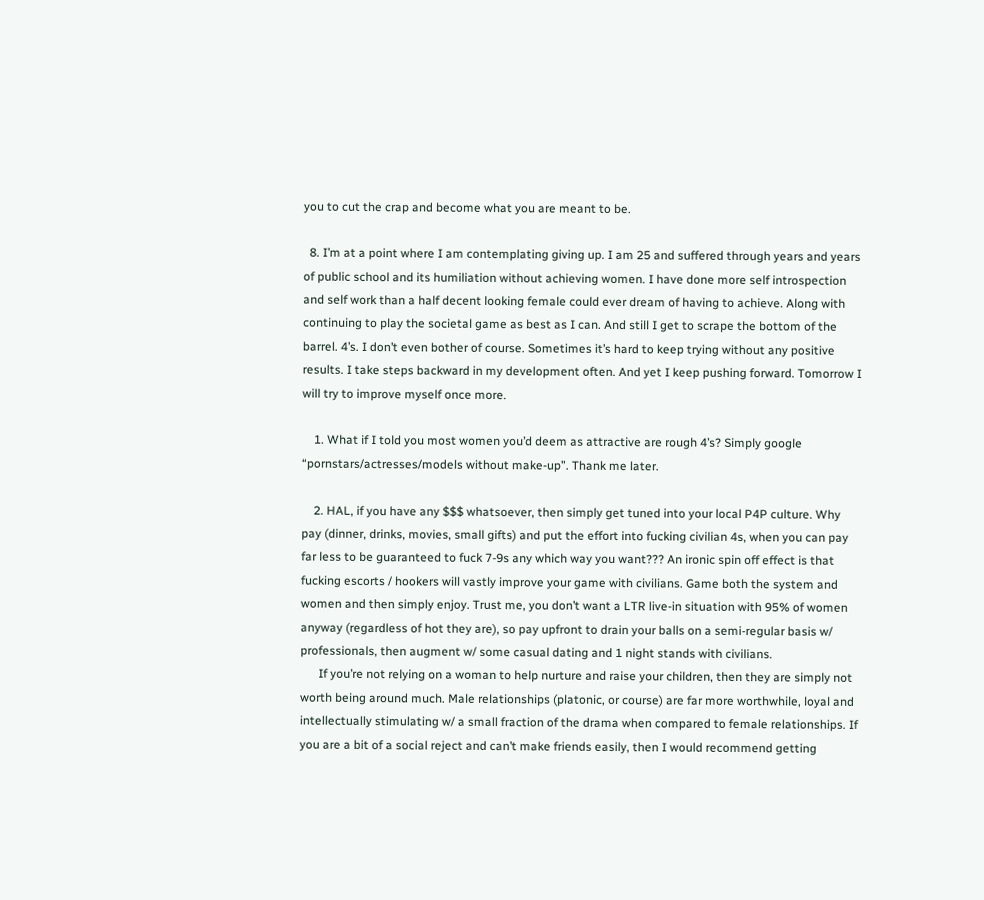you to cut the crap and become what you are meant to be.

  8. I’m at a point where I am contemplating giving up. I am 25 and suffered through years and years of public school and its humiliation without achieving women. I have done more self introspection and self work than a half decent looking female could ever dream of having to achieve. Along with continuing to play the societal game as best as I can. And still I get to scrape the bottom of the barrel. 4’s. I don’t even bother of course. Sometimes it’s hard to keep trying without any positive results. I take steps backward in my development often. And yet I keep pushing forward. Tomorrow I will try to improve myself once more.

    1. What if I told you most women you’d deem as attractive are rough 4’s? Simply google “pornstars/actresses/models without make-up”. Thank me later.

    2. HAL, if you have any $$$ whatsoever, then simply get tuned into your local P4P culture. Why pay (dinner, drinks, movies, small gifts) and put the effort into fucking civilian 4s, when you can pay far less to be guaranteed to fuck 7-9s any which way you want??? An ironic spin off effect is that fucking escorts / hookers will vastly improve your game with civilians. Game both the system and women and then simply enjoy. Trust me, you don’t want a LTR live-in situation with 95% of women anyway (regardless of hot they are), so pay upfront to drain your balls on a semi-regular basis w/ professionals, then augment w/ some casual dating and 1 night stands with civilians.
      If you’re not relying on a woman to help nurture and raise your children, then they are simply not worth being around much. Male relationships (platonic, or course) are far more worthwhile, loyal and intellectually stimulating w/ a small fraction of the drama when compared to female relationships. If you are a bit of a social reject and can’t make friends easily, then I would recommend getting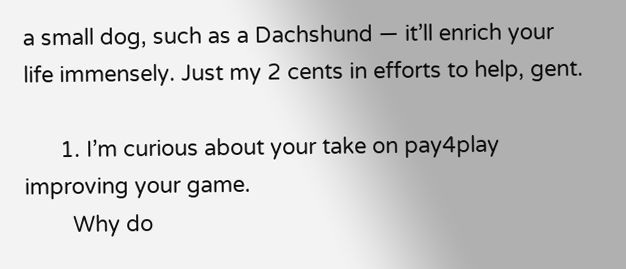a small dog, such as a Dachshund — it’ll enrich your life immensely. Just my 2 cents in efforts to help, gent.

      1. I’m curious about your take on pay4play improving your game.
        Why do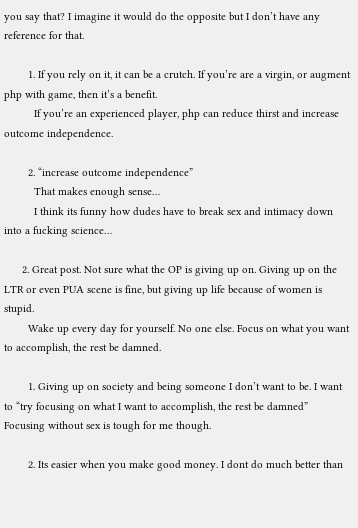you say that? I imagine it would do the opposite but I don’t have any reference for that.

        1. If you rely on it, it can be a crutch. If you’re are a virgin, or augment php with game, then it’s a benefit.
          If you’re an experienced player, php can reduce thirst and increase outcome independence.

        2. “increase outcome independence”
          That makes enough sense…
          I think its funny how dudes have to break sex and intimacy down into a fucking science…

      2. Great post. Not sure what the OP is giving up on. Giving up on the LTR or even PUA scene is fine, but giving up life because of women is stupid.
        Wake up every day for yourself. No one else. Focus on what you want to accomplish, the rest be damned.

        1. Giving up on society and being someone I don’t want to be. I want to “try focusing on what I want to accomplish, the rest be damned” Focusing without sex is tough for me though.

        2. Its easier when you make good money. I dont do much better than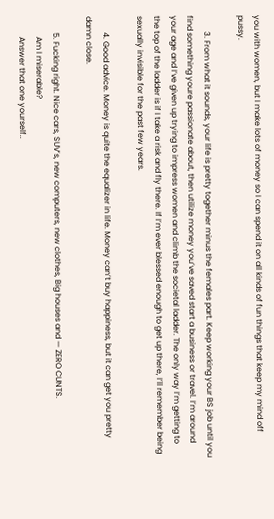you with women, but I make lots of money so I can spend it on all kinds of fun things that keep my mind off pussy.

        3. From what it sounds, your life is pretty together minus the females part. Keep working your BS job until you find something youre passionate about, then utilize money you’ve saved start a business or travel. I’m around your age and I’ve given up trying to impress women and climb the societal ladder. The only way I’m getting to the top of the ladder is if I take a risk and fly there. If I’m ever blessed enough to get up there, I’ll remember being sexually invisible for the past few years.

        4. Good advice. Money is quite the equalizer in life. Money can’t buy happiness, but it can get you pretty damn close.

        5. Fucking right. Nice cars, SUV’s, new computers, new clothes, Big houses and — ZERO CUNTS.
          Am I miserable?
          Answer that one yourself..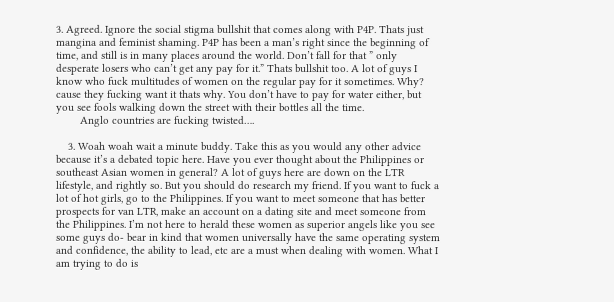3. Agreed. Ignore the social stigma bullshit that comes along with P4P. Thats just mangina and feminist shaming. P4P has been a man’s right since the beginning of time, and still is in many places around the world. Don’t fall for that ” only desperate losers who can’t get any pay for it.” Thats bullshit too. A lot of guys I know who fuck multitudes of women on the regular pay for it sometimes. Why? cause they fucking want it thats why. You don’t have to pay for water either, but you see fools walking down the street with their bottles all the time.
        Anglo countries are fucking twisted….

    3. Woah woah wait a minute buddy. Take this as you would any other advice because it’s a debated topic here. Have you ever thought about the Philippines or southeast Asian women in general? A lot of guys here are down on the LTR lifestyle, and rightly so. But you should do research my friend. If you want to fuck a lot of hot girls, go to the Philippines. If you want to meet someone that has better prospects for van LTR, make an account on a dating site and meet someone from the Philippines. I’m not here to herald these women as superior angels like you see some guys do- bear in kind that women universally have the same operating system and confidence, the ability to lead, etc are a must when dealing with women. What I am trying to do is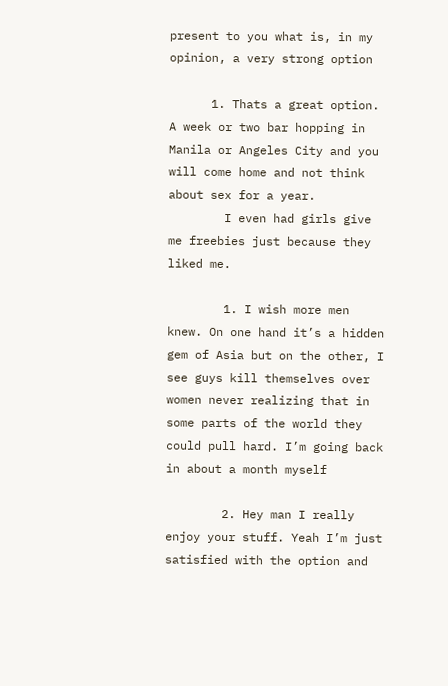present to you what is, in my opinion, a very strong option

      1. Thats a great option. A week or two bar hopping in Manila or Angeles City and you will come home and not think about sex for a year.
        I even had girls give me freebies just because they liked me.

        1. I wish more men knew. On one hand it’s a hidden gem of Asia but on the other, I see guys kill themselves over women never realizing that in some parts of the world they could pull hard. I’m going back in about a month myself

        2. Hey man I really enjoy your stuff. Yeah I’m just satisfied with the option and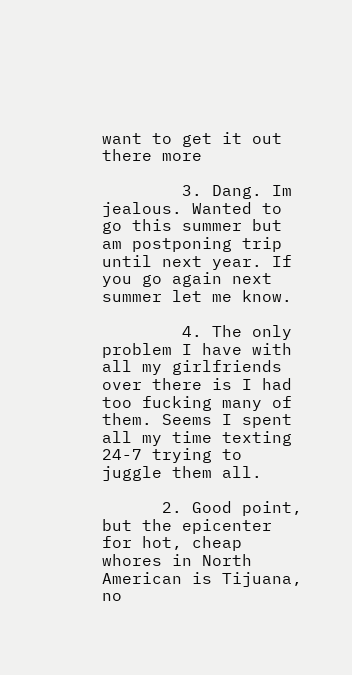want to get it out there more

        3. Dang. Im jealous. Wanted to go this summer but am postponing trip until next year. If you go again next summer let me know.

        4. The only problem I have with all my girlfriends over there is I had too fucking many of them. Seems I spent all my time texting 24-7 trying to juggle them all.

      2. Good point, but the epicenter for hot, cheap whores in North American is Tijuana, no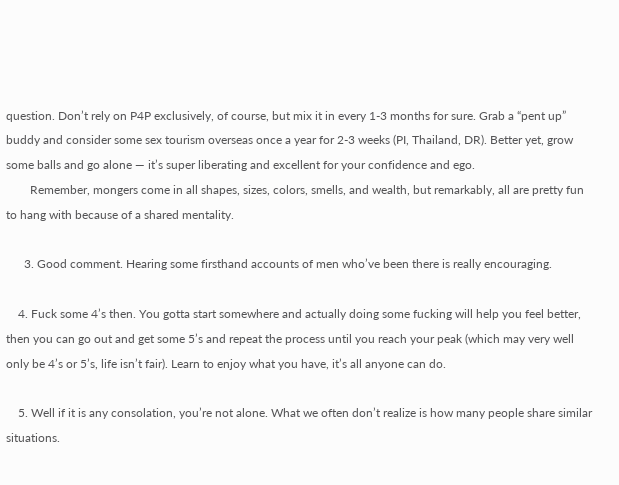question. Don’t rely on P4P exclusively, of course, but mix it in every 1-3 months for sure. Grab a “pent up” buddy and consider some sex tourism overseas once a year for 2-3 weeks (PI, Thailand, DR). Better yet, grow some balls and go alone — it’s super liberating and excellent for your confidence and ego.
        Remember, mongers come in all shapes, sizes, colors, smells, and wealth, but remarkably, all are pretty fun to hang with because of a shared mentality.

      3. Good comment. Hearing some firsthand accounts of men who’ve been there is really encouraging.

    4. Fuck some 4’s then. You gotta start somewhere and actually doing some fucking will help you feel better, then you can go out and get some 5’s and repeat the process until you reach your peak (which may very well only be 4’s or 5’s, life isn’t fair). Learn to enjoy what you have, it’s all anyone can do.

    5. Well if it is any consolation, you’re not alone. What we often don’t realize is how many people share similar situations.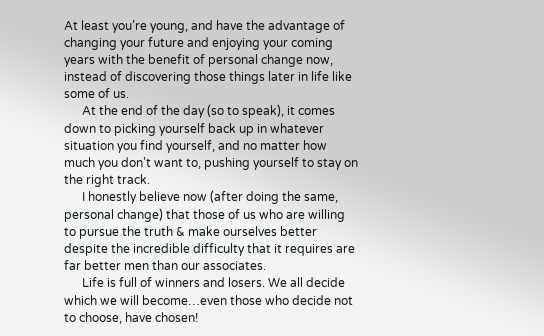At least you’re young, and have the advantage of changing your future and enjoying your coming years with the benefit of personal change now, instead of discovering those things later in life like some of us.
      At the end of the day (so to speak), it comes down to picking yourself back up in whatever situation you find yourself, and no matter how much you don’t want to, pushing yourself to stay on the right track.
      I honestly believe now (after doing the same, personal change) that those of us who are willing to pursue the truth & make ourselves better despite the incredible difficulty that it requires are far better men than our associates.
      Life is full of winners and losers. We all decide which we will become…even those who decide not to choose, have chosen!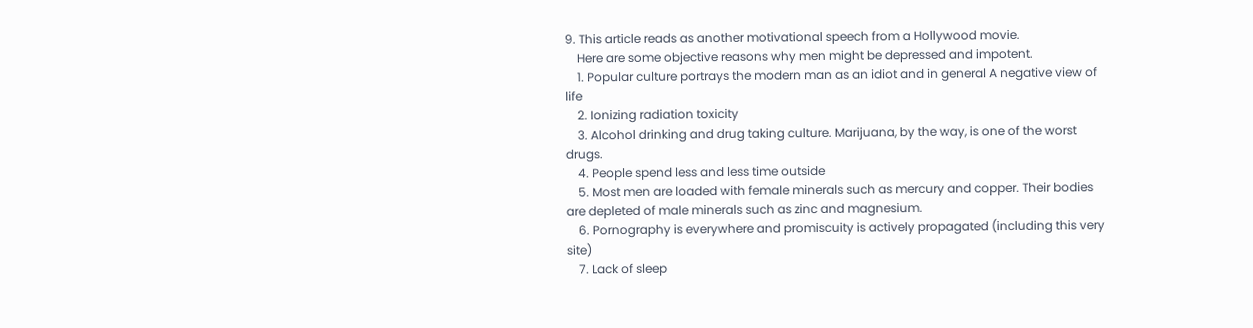9. This article reads as another motivational speech from a Hollywood movie.
    Here are some objective reasons why men might be depressed and impotent.
    1. Popular culture portrays the modern man as an idiot and in general A negative view of life
    2. Ionizing radiation toxicity
    3. Alcohol drinking and drug taking culture. Marijuana, by the way, is one of the worst drugs.
    4. People spend less and less time outside
    5. Most men are loaded with female minerals such as mercury and copper. Their bodies are depleted of male minerals such as zinc and magnesium.
    6. Pornography is everywhere and promiscuity is actively propagated (including this very site)
    7. Lack of sleep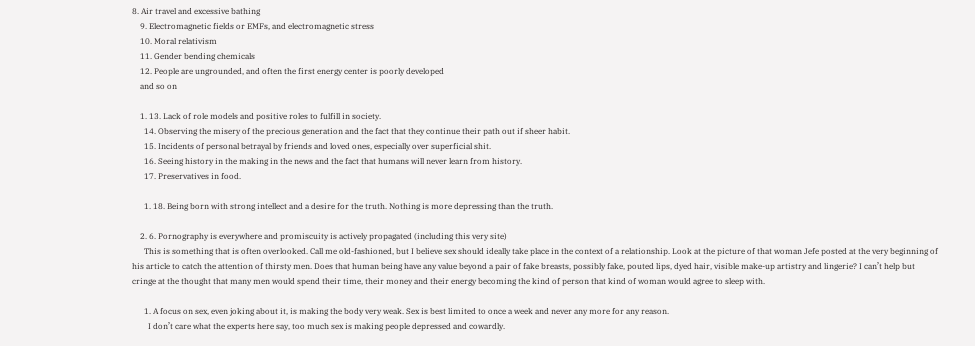8. Air travel and excessive bathing
    9. Electromagnetic fields or EMFs, and electromagnetic stress
    10. Moral relativism
    11. Gender bending chemicals
    12. People are ungrounded, and often the first energy center is poorly developed
    and so on

    1. 13. Lack of role models and positive roles to fulfill in society.
      14. Observing the misery of the precious generation and the fact that they continue their path out if sheer habit.
      15. Incidents of personal betrayal by friends and loved ones, especially over superficial shit.
      16. Seeing history in the making in the news and the fact that humans will never learn from history.
      17. Preservatives in food.

      1. 18. Being born with strong intellect and a desire for the truth. Nothing is more depressing than the truth.

    2. 6. Pornography is everywhere and promiscuity is actively propagated (including this very site)
      This is something that is often overlooked. Call me old-fashioned, but I believe sex should ideally take place in the context of a relationship. Look at the picture of that woman Jefe posted at the very beginning of his article to catch the attention of thirsty men. Does that human being have any value beyond a pair of fake breasts, possibly fake, pouted lips, dyed hair, visible make-up artistry and lingerie? I can’t help but cringe at the thought that many men would spend their time, their money and their energy becoming the kind of person that kind of woman would agree to sleep with.

      1. A focus on sex, even joking about it, is making the body very weak. Sex is best limited to once a week and never any more for any reason.
        I don’t care what the experts here say, too much sex is making people depressed and cowardly.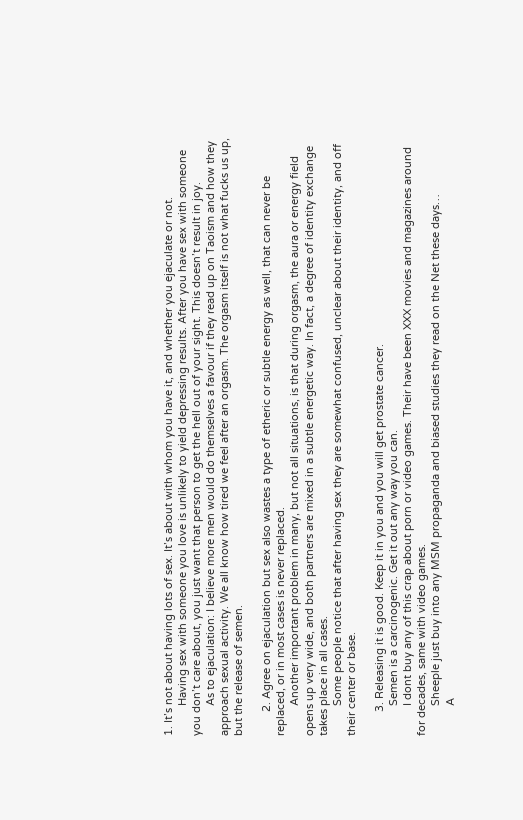1. It’s not about having lots of sex. It’s about with whom you have it, and whether you ejaculate or not.
          Having sex with someone you love is unlikely to yield depressing results. After you have sex with someone you don’t care about, you just want that person to get the hell out of your sight. This doesn’t result in joy.
          As to ejaculation: I believe more men would do themselves a favour if they read up on Taoism and how they approach sexual activity. We all know how tired we feel after an orgasm. The orgasm itself is not what fucks us up, but the release of semen.

        2. Agree on ejaculation but sex also wastes a type of etheric or subtle energy as well, that can never be replaced, or in most cases is never replaced.
          Another important problem in many, but not all situations, is that during orgasm, the aura or energy field opens up very wide, and both partners are mixed in a subtle energetic way. In fact, a degree of identity exchange takes place in all cases.
          Some people notice that after having sex they are somewhat confused, unclear about their identity, and off their center or base.

        3. Releasing it is good. Keep it in you and you will get prostate cancer.
          Semen is a carcinogenic. Get it out any way you can.
          I dont buy any of this crap about porn or video games. Their have been XXX movies and magazines around for decades, same with video games.
          Sheeple just buy into any MSM propaganda and biased studies they read on the Net these days…
          A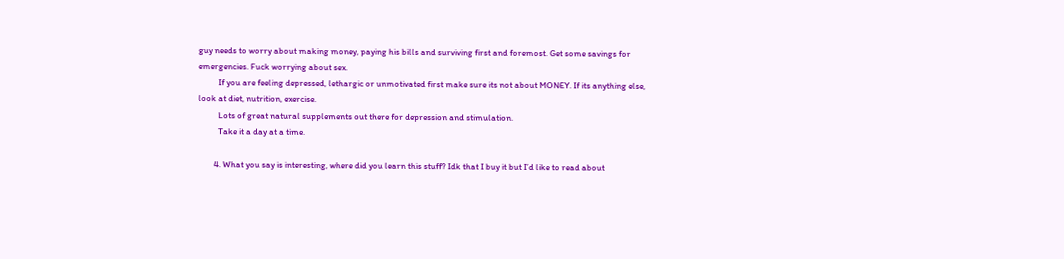guy needs to worry about making money, paying his bills and surviving first and foremost. Get some savings for emergencies. Fuck worrying about sex.
          If you are feeling depressed, lethargic or unmotivated first make sure its not about MONEY. If its anything else, look at diet, nutrition, exercise.
          Lots of great natural supplements out there for depression and stimulation.
          Take it a day at a time.

        4. What you say is interesting, where did you learn this stuff? Idk that I buy it but I’d like to read about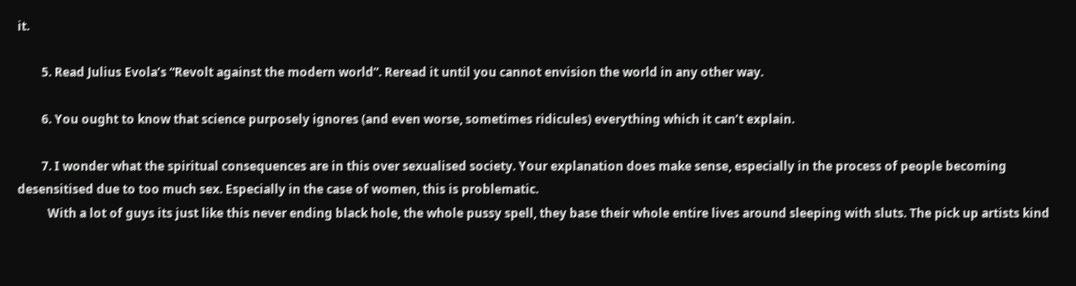it.

        5. Read Julius Evola’s “Revolt against the modern world”. Reread it until you cannot envision the world in any other way.

        6. You ought to know that science purposely ignores (and even worse, sometimes ridicules) everything which it can’t explain.

        7. I wonder what the spiritual consequences are in this over sexualised society. Your explanation does make sense, especially in the process of people becoming desensitised due to too much sex. Especially in the case of women, this is problematic.
          With a lot of guys its just like this never ending black hole, the whole pussy spell, they base their whole entire lives around sleeping with sluts. The pick up artists kind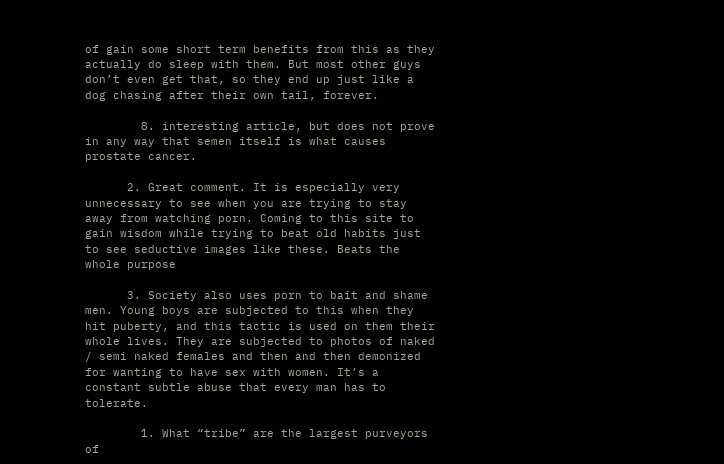of gain some short term benefits from this as they actually do sleep with them. But most other guys don’t even get that, so they end up just like a dog chasing after their own tail, forever.

        8. interesting article, but does not prove in any way that semen itself is what causes prostate cancer.

      2. Great comment. It is especially very unnecessary to see when you are trying to stay away from watching porn. Coming to this site to gain wisdom while trying to beat old habits just to see seductive images like these. Beats the whole purpose

      3. Society also uses porn to bait and shame men. Young boys are subjected to this when they hit puberty, and this tactic is used on them their whole lives. They are subjected to photos of naked / semi naked females and then and then demonized for wanting to have sex with women. It’s a constant subtle abuse that every man has to tolerate.

        1. What “tribe” are the largest purveyors of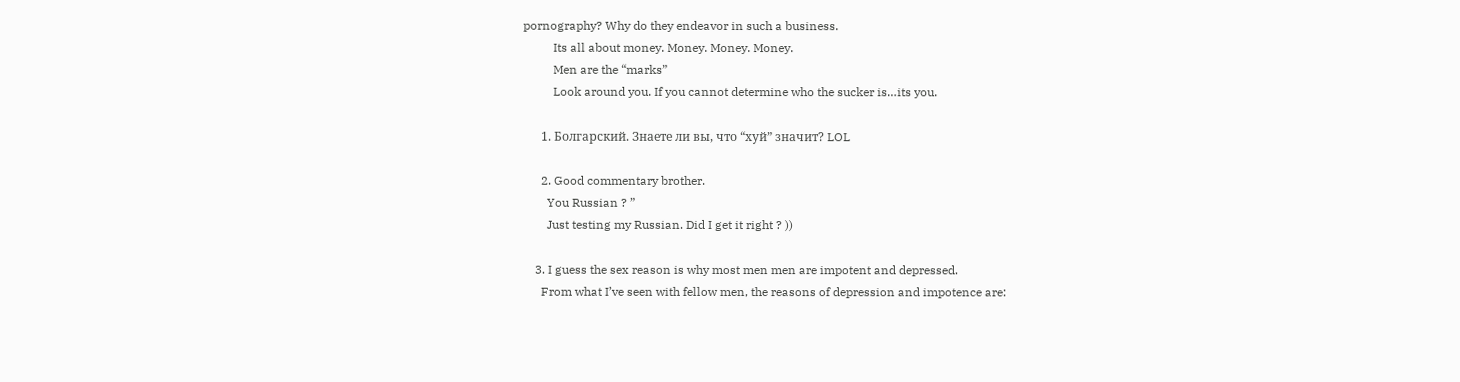pornography? Why do they endeavor in such a business.
          Its all about money. Money. Money. Money.
          Men are the “marks”
          Look around you. If you cannot determine who the sucker is…its you.

      1. Болгарский. Знаете ли вы, что “хуй” значит? LOL

      2. Good commentary brother.
        You Russian ? ”
        Just testing my Russian. Did I get it right ? ))

    3. I guess the sex reason is why most men men are impotent and depressed.
      From what I’ve seen with fellow men, the reasons of depression and impotence are: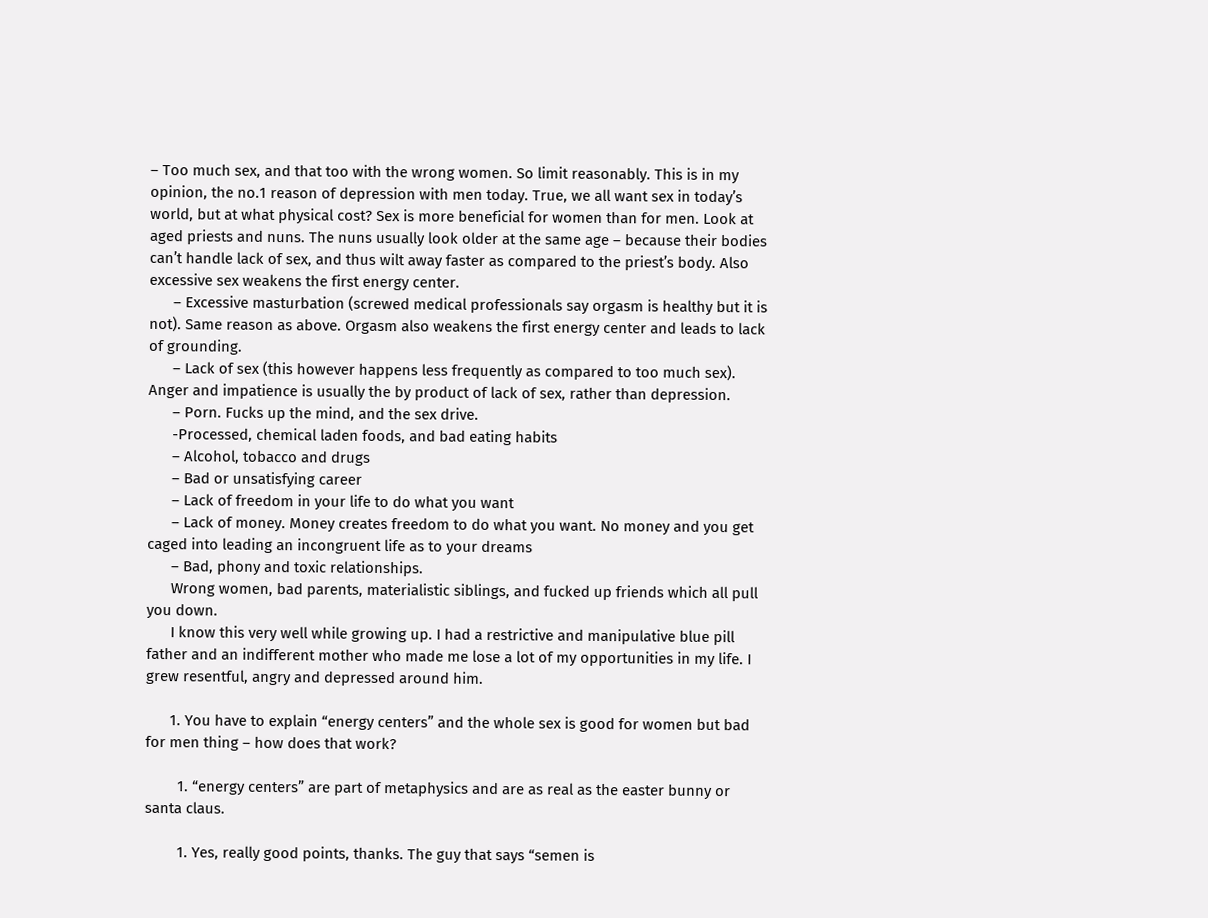– Too much sex, and that too with the wrong women. So limit reasonably. This is in my opinion, the no.1 reason of depression with men today. True, we all want sex in today’s world, but at what physical cost? Sex is more beneficial for women than for men. Look at aged priests and nuns. The nuns usually look older at the same age – because their bodies can’t handle lack of sex, and thus wilt away faster as compared to the priest’s body. Also excessive sex weakens the first energy center.
      – Excessive masturbation (screwed medical professionals say orgasm is healthy but it is not). Same reason as above. Orgasm also weakens the first energy center and leads to lack of grounding.
      – Lack of sex (this however happens less frequently as compared to too much sex). Anger and impatience is usually the by product of lack of sex, rather than depression.
      – Porn. Fucks up the mind, and the sex drive.
      -Processed, chemical laden foods, and bad eating habits
      – Alcohol, tobacco and drugs
      – Bad or unsatisfying career
      – Lack of freedom in your life to do what you want
      – Lack of money. Money creates freedom to do what you want. No money and you get caged into leading an incongruent life as to your dreams
      – Bad, phony and toxic relationships.
      Wrong women, bad parents, materialistic siblings, and fucked up friends which all pull you down.
      I know this very well while growing up. I had a restrictive and manipulative blue pill father and an indifferent mother who made me lose a lot of my opportunities in my life. I grew resentful, angry and depressed around him.

      1. You have to explain “energy centers” and the whole sex is good for women but bad for men thing – how does that work?

        1. “energy centers” are part of metaphysics and are as real as the easter bunny or santa claus.

        1. Yes, really good points, thanks. The guy that says “semen is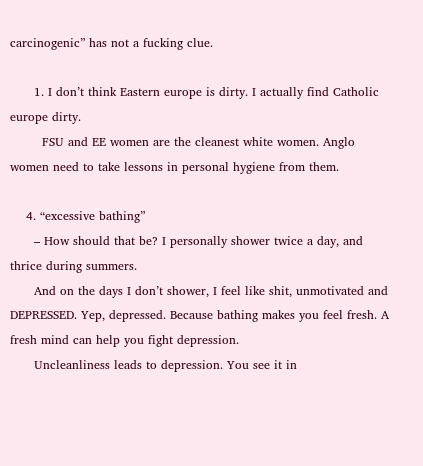carcinogenic” has not a fucking clue.

      1. I don’t think Eastern europe is dirty. I actually find Catholic europe dirty.
        FSU and EE women are the cleanest white women. Anglo women need to take lessons in personal hygiene from them.

    4. “excessive bathing”
      – How should that be? I personally shower twice a day, and thrice during summers.
      And on the days I don’t shower, I feel like shit, unmotivated and DEPRESSED. Yep, depressed. Because bathing makes you feel fresh. A fresh mind can help you fight depression.
      Uncleanliness leads to depression. You see it in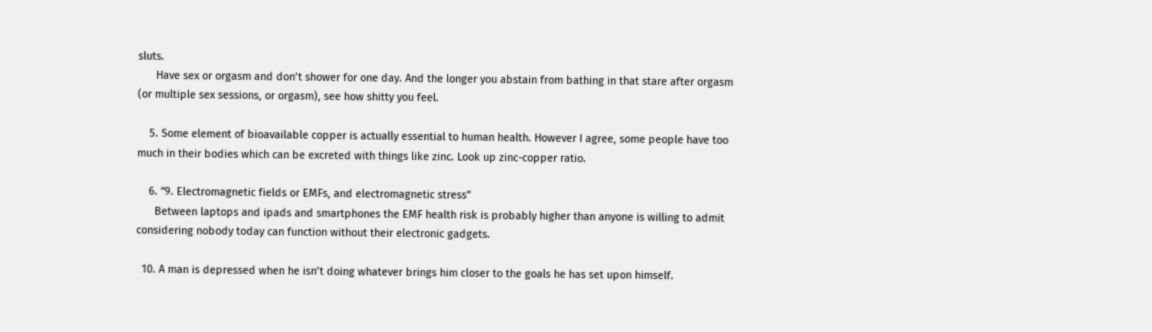sluts.
      Have sex or orgasm and don’t shower for one day. And the longer you abstain from bathing in that stare after orgasm (or multiple sex sessions, or orgasm), see how shitty you feel.

    5. Some element of bioavailable copper is actually essential to human health. However I agree, some people have too much in their bodies which can be excreted with things like zinc. Look up zinc-copper ratio.

    6. “9. Electromagnetic fields or EMFs, and electromagnetic stress”
      Between laptops and ipads and smartphones the EMF health risk is probably higher than anyone is willing to admit considering nobody today can function without their electronic gadgets.

  10. A man is depressed when he isn’t doing whatever brings him closer to the goals he has set upon himself.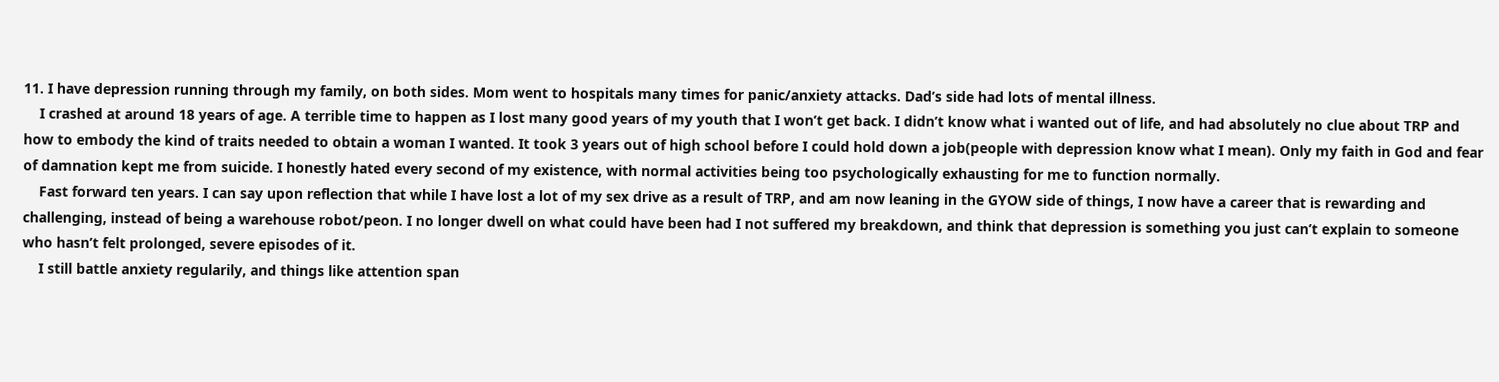11. I have depression running through my family, on both sides. Mom went to hospitals many times for panic/anxiety attacks. Dad’s side had lots of mental illness.
    I crashed at around 18 years of age. A terrible time to happen as I lost many good years of my youth that I won’t get back. I didn’t know what i wanted out of life, and had absolutely no clue about TRP and how to embody the kind of traits needed to obtain a woman I wanted. It took 3 years out of high school before I could hold down a job(people with depression know what I mean). Only my faith in God and fear of damnation kept me from suicide. I honestly hated every second of my existence, with normal activities being too psychologically exhausting for me to function normally.
    Fast forward ten years. I can say upon reflection that while I have lost a lot of my sex drive as a result of TRP, and am now leaning in the GYOW side of things, I now have a career that is rewarding and challenging, instead of being a warehouse robot/peon. I no longer dwell on what could have been had I not suffered my breakdown, and think that depression is something you just can’t explain to someone who hasn’t felt prolonged, severe episodes of it.
    I still battle anxiety regularily, and things like attention span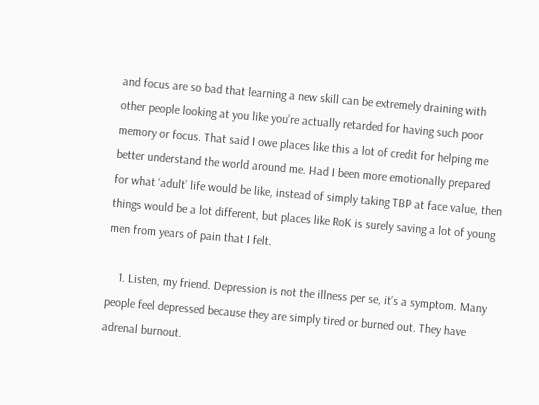and focus are so bad that learning a new skill can be extremely draining with other people looking at you like you’re actually retarded for having such poor memory or focus. That said I owe places like this a lot of credit for helping me better understand the world around me. Had I been more emotionally prepared for what ‘adult’ life would be like, instead of simply taking TBP at face value, then things would be a lot different, but places like RoK is surely saving a lot of young men from years of pain that I felt.

    1. Listen, my friend. Depression is not the illness per se, it’s a symptom. Many people feel depressed because they are simply tired or burned out. They have adrenal burnout.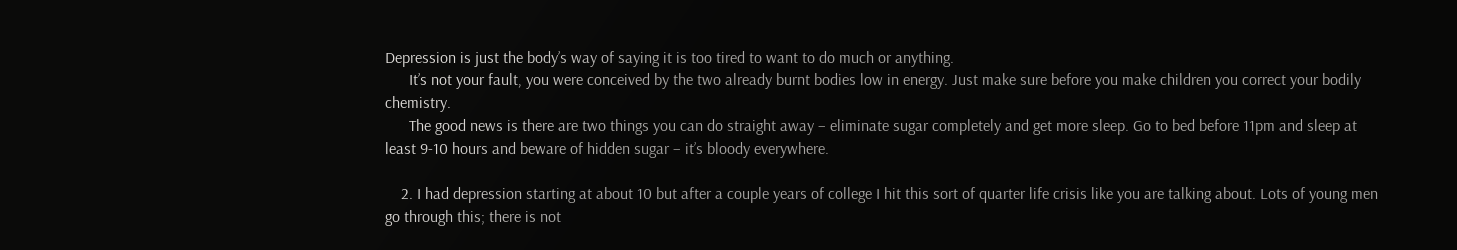Depression is just the body’s way of saying it is too tired to want to do much or anything.
      It’s not your fault, you were conceived by the two already burnt bodies low in energy. Just make sure before you make children you correct your bodily chemistry.
      The good news is there are two things you can do straight away – eliminate sugar completely and get more sleep. Go to bed before 11pm and sleep at least 9-10 hours and beware of hidden sugar – it’s bloody everywhere.

    2. I had depression starting at about 10 but after a couple years of college I hit this sort of quarter life crisis like you are talking about. Lots of young men go through this; there is not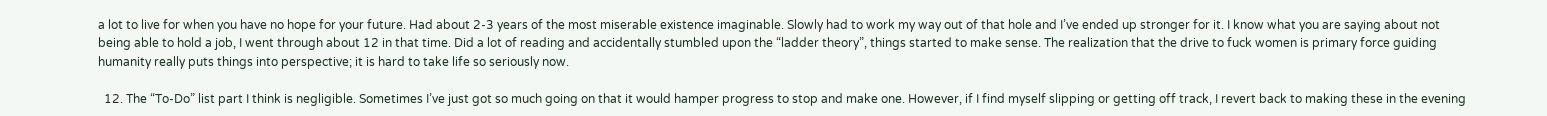a lot to live for when you have no hope for your future. Had about 2-3 years of the most miserable existence imaginable. Slowly had to work my way out of that hole and I’ve ended up stronger for it. I know what you are saying about not being able to hold a job, I went through about 12 in that time. Did a lot of reading and accidentally stumbled upon the “ladder theory”, things started to make sense. The realization that the drive to fuck women is primary force guiding humanity really puts things into perspective; it is hard to take life so seriously now.

  12. The “To-Do” list part I think is negligible. Sometimes I’ve just got so much going on that it would hamper progress to stop and make one. However, if I find myself slipping or getting off track, I revert back to making these in the evening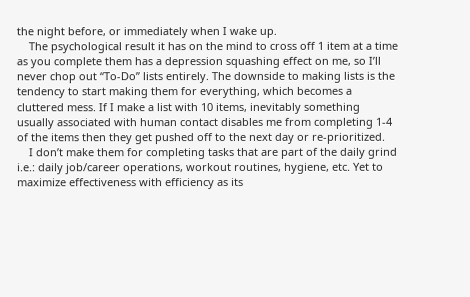the night before, or immediately when I wake up.
    The psychological result it has on the mind to cross off 1 item at a time as you complete them has a depression squashing effect on me, so I’ll never chop out “To-Do” lists entirely. The downside to making lists is the tendency to start making them for everything, which becomes a cluttered mess. If I make a list with 10 items, inevitably something usually associated with human contact disables me from completing 1-4 of the items then they get pushed off to the next day or re-prioritized.
    I don’t make them for completing tasks that are part of the daily grind i.e.: daily job/career operations, workout routines, hygiene, etc. Yet to maximize effectiveness with efficiency as its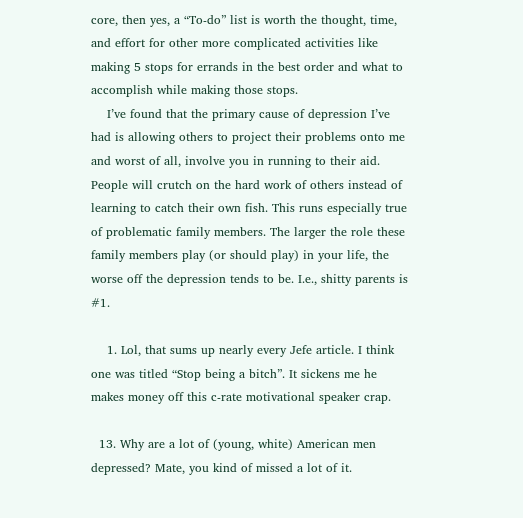core, then yes, a “To-do” list is worth the thought, time, and effort for other more complicated activities like making 5 stops for errands in the best order and what to accomplish while making those stops.
    I’ve found that the primary cause of depression I’ve had is allowing others to project their problems onto me and worst of all, involve you in running to their aid. People will crutch on the hard work of others instead of learning to catch their own fish. This runs especially true of problematic family members. The larger the role these family members play (or should play) in your life, the worse off the depression tends to be. I.e., shitty parents is #1.

    1. Lol, that sums up nearly every Jefe article. I think one was titled “Stop being a bitch”. It sickens me he makes money off this c-rate motivational speaker crap.

  13. Why are a lot of (young, white) American men depressed? Mate, you kind of missed a lot of it.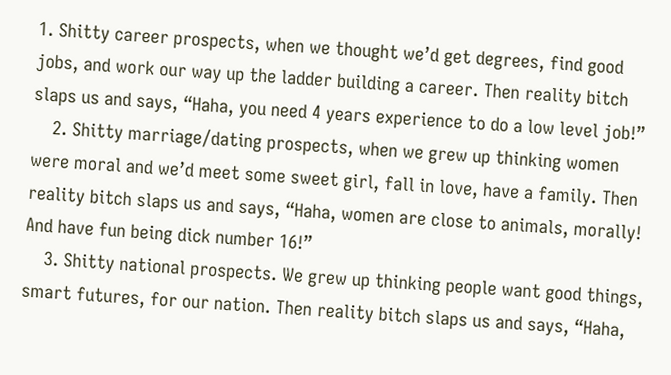1. Shitty career prospects, when we thought we’d get degrees, find good jobs, and work our way up the ladder building a career. Then reality bitch slaps us and says, “Haha, you need 4 years experience to do a low level job!”
    2. Shitty marriage/dating prospects, when we grew up thinking women were moral and we’d meet some sweet girl, fall in love, have a family. Then reality bitch slaps us and says, “Haha, women are close to animals, morally! And have fun being dick number 16!”
    3. Shitty national prospects. We grew up thinking people want good things, smart futures, for our nation. Then reality bitch slaps us and says, “Haha,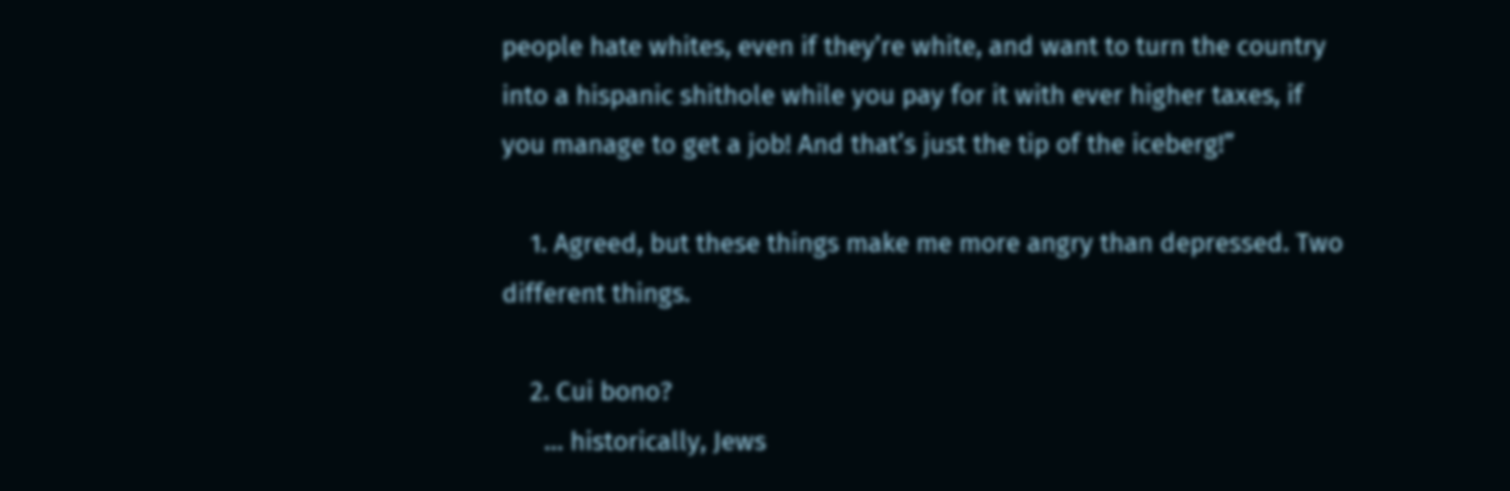people hate whites, even if they’re white, and want to turn the country into a hispanic shithole while you pay for it with ever higher taxes, if you manage to get a job! And that’s just the tip of the iceberg!”

    1. Agreed, but these things make me more angry than depressed. Two different things.

    2. Cui bono?
      … historically, Jews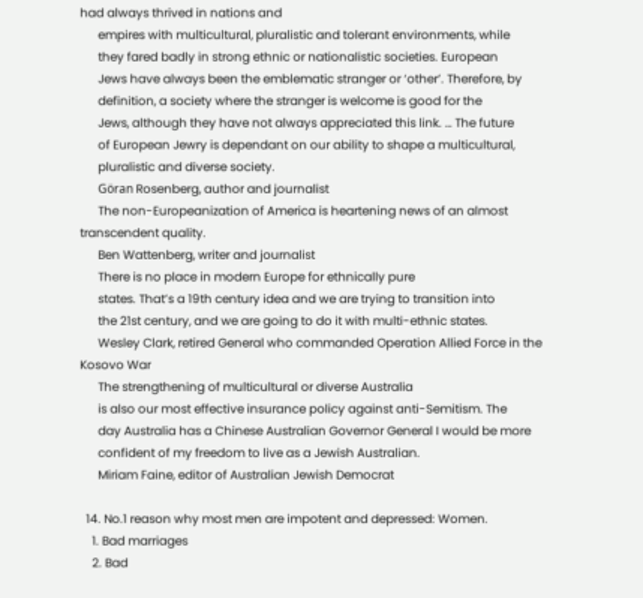had always thrived in nations and
      empires with multicultural, pluralistic and tolerant environments, while
      they fared badly in strong ethnic or nationalistic societies. European
      Jews have always been the emblematic stranger or ‘other’. Therefore, by
      definition, a society where the stranger is welcome is good for the
      Jews, although they have not always appreciated this link. … The future
      of European Jewry is dependant on our ability to shape a multicultural,
      pluralistic and diverse society.
      Göran Rosenberg, author and journalist
      The non-Europeanization of America is heartening news of an almost transcendent quality.
      Ben Wattenberg, writer and journalist
      There is no place in modern Europe for ethnically pure
      states. That’s a 19th century idea and we are trying to transition into
      the 21st century, and we are going to do it with multi-ethnic states.
      Wesley Clark, retired General who commanded Operation Allied Force in the Kosovo War
      The strengthening of multicultural or diverse Australia
      is also our most effective insurance policy against anti-Semitism. The
      day Australia has a Chinese Australian Governor General I would be more
      confident of my freedom to live as a Jewish Australian.
      Miriam Faine, editor of Australian Jewish Democrat

  14. No.1 reason why most men are impotent and depressed: Women.
    1. Bad marriages
    2. Bad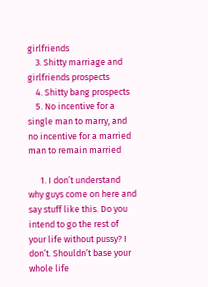girlfriends
    3. Shitty marriage and girlfriends prospects
    4. Shitty bang prospects
    5. No incentive for a single man to marry, and no incentive for a married man to remain married

      1. I don’t understand why guys come on here and say stuff like this. Do you intend to go the rest of your life without pussy? I don’t. Shouldn’t base your whole life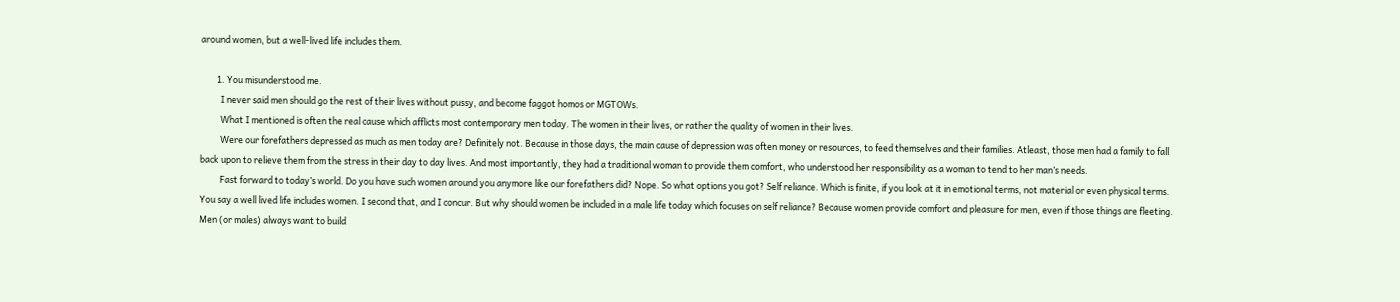around women, but a well-lived life includes them.

        1. You misunderstood me.
          I never said men should go the rest of their lives without pussy, and become faggot homos or MGTOWs.
          What I mentioned is often the real cause which afflicts most contemporary men today. The women in their lives, or rather the quality of women in their lives.
          Were our forefathers depressed as much as men today are? Definitely not. Because in those days, the main cause of depression was often money or resources, to feed themselves and their families. Atleast, those men had a family to fall back upon to relieve them from the stress in their day to day lives. And most importantly, they had a traditional woman to provide them comfort, who understood her responsibility as a woman to tend to her man’s needs.
          Fast forward to today’s world. Do you have such women around you anymore like our forefathers did? Nope. So what options you got? Self reliance. Which is finite, if you look at it in emotional terms, not material or even physical terms. You say a well lived life includes women. I second that, and I concur. But why should women be included in a male life today which focuses on self reliance? Because women provide comfort and pleasure for men, even if those things are fleeting. Men (or males) always want to build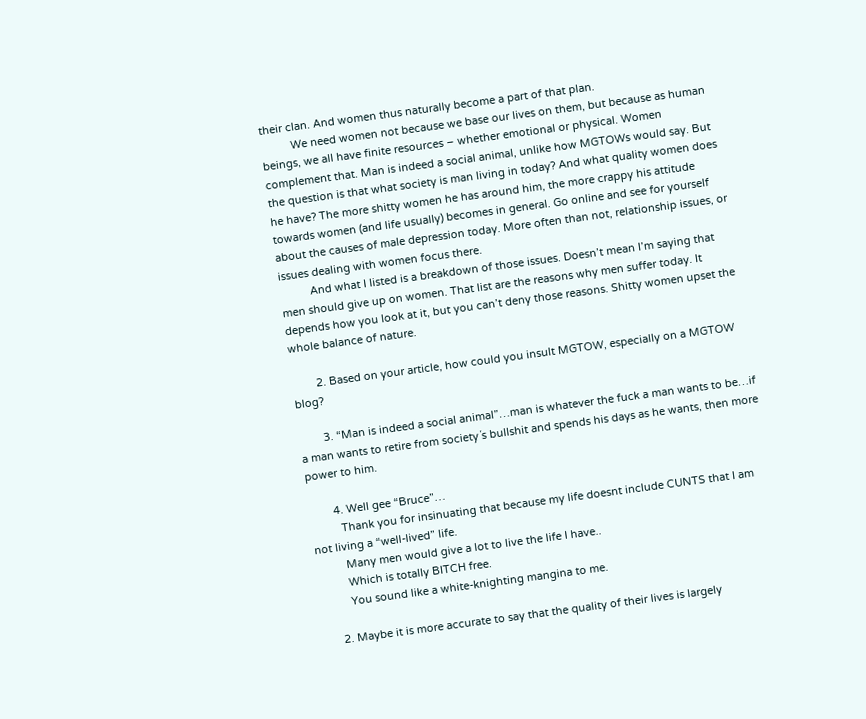their clan. And women thus naturally become a part of that plan.
          We need women not because we base our lives on them, but because as human beings, we all have finite resources – whether emotional or physical. Women complement that. Man is indeed a social animal, unlike how MGTOWs would say. But the question is that what society is man living in today? And what quality women does he have? The more shitty women he has around him, the more crappy his attitude towards women (and life usually) becomes in general. Go online and see for yourself about the causes of male depression today. More often than not, relationship issues, or issues dealing with women focus there.
          And what I listed is a breakdown of those issues. Doesn’t mean I’m saying that men should give up on women. That list are the reasons why men suffer today. It depends how you look at it, but you can’t deny those reasons. Shitty women upset the whole balance of nature.

        2. Based on your article, how could you insult MGTOW, especially on a MGTOW blog?

        3. “Man is indeed a social animal”…man is whatever the fuck a man wants to be…if a man wants to retire from society´s bullshit and spends his days as he wants, then more power to him.

        4. Well gee “Bruce”…
          Thank you for insinuating that because my life doesnt include CUNTS that I am not living a “well-lived” life.
          Many men would give a lot to live the life I have..
          Which is totally BITCH free.
          You sound like a white-knighting mangina to me.

      2. Maybe it is more accurate to say that the quality of their lives is largely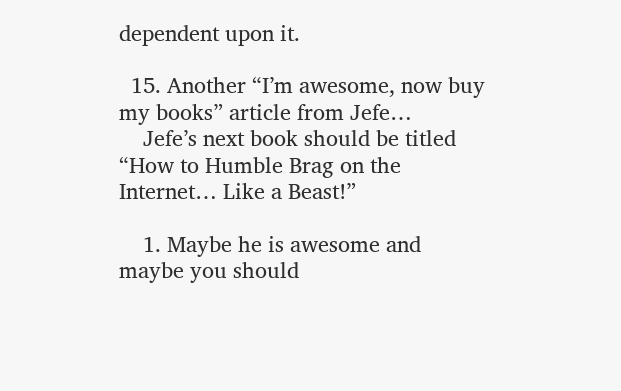dependent upon it.

  15. Another “I’m awesome, now buy my books” article from Jefe…
    Jefe’s next book should be titled “How to Humble Brag on the Internet… Like a Beast!”

    1. Maybe he is awesome and maybe you should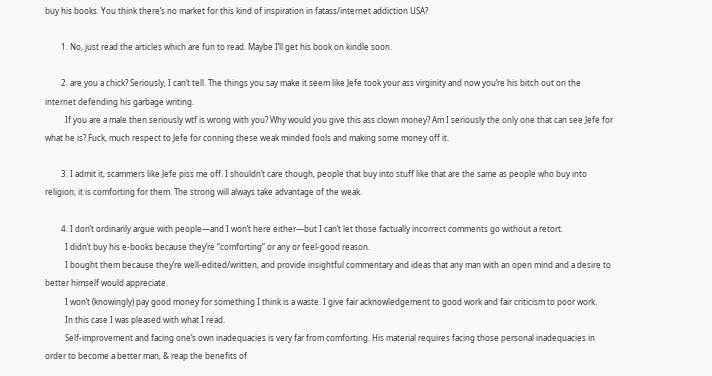buy his books. You think there’s no market for this kind of inspiration in fatass/internet addiction USA?

        1. No, just read the articles which are fun to read. Maybe I’ll get his book on kindle soon.

        2. are you a chick? Seriously, I can’t tell. The things you say make it seem like Jefe took your ass virginity and now you’re his bitch out on the internet defending his garbage writing.
          If you are a male then seriously wtf is wrong with you? Why would you give this ass clown money? Am I seriously the only one that can see Jefe for what he is? Fuck, much respect to Jefe for conning these weak minded fools and making some money off it.

        3. I admit it, scammers like Jefe piss me off. I shouldn’t care though, people that buy into stuff like that are the same as people who buy into religion; it is comforting for them. The strong will always take advantage of the weak.

        4. I don’t ordinarily argue with people—and I won’t here either—but I can’t let those factually incorrect comments go without a retort.
          I didn’t buy his e-books because they’re “comforting” or any or feel-good reason.
          I bought them because they’re well-edited/written, and provide insightful commentary and ideas that any man with an open mind and a desire to better himself would appreciate.
          I won’t (knowingly) pay good money for something I think is a waste. I give fair acknowledgement to good work and fair criticism to poor work.
          In this case I was pleased with what I read.
          Self-improvement and facing one’s own inadequacies is very far from comforting. His material requires facing those personal inadequacies in order to become a better man, & reap the benefits of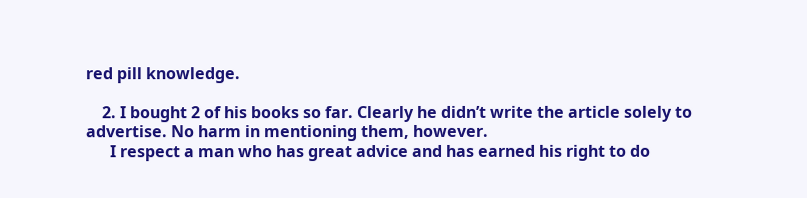red pill knowledge.

    2. I bought 2 of his books so far. Clearly he didn’t write the article solely to advertise. No harm in mentioning them, however.
      I respect a man who has great advice and has earned his right to do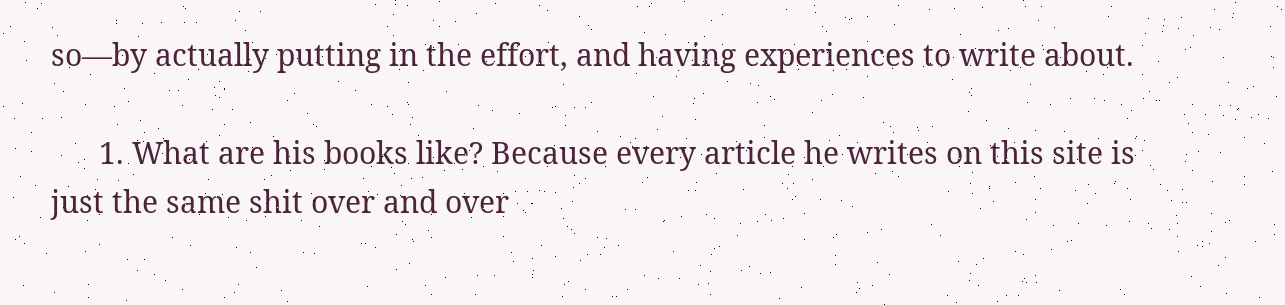so—by actually putting in the effort, and having experiences to write about.

      1. What are his books like? Because every article he writes on this site is just the same shit over and over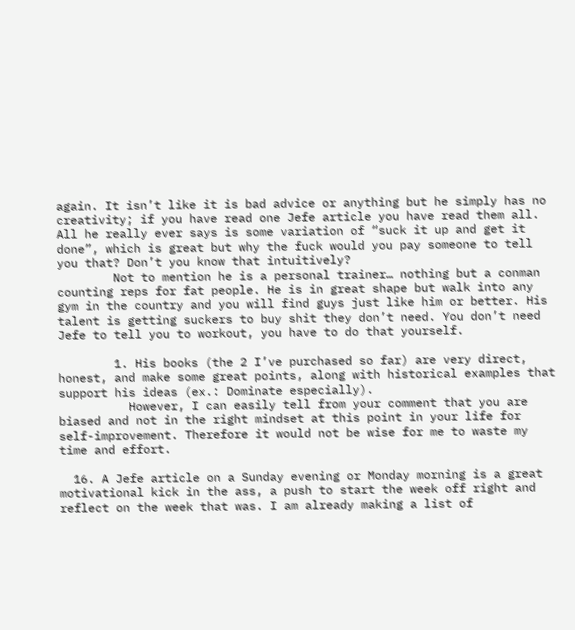again. It isn’t like it is bad advice or anything but he simply has no creativity; if you have read one Jefe article you have read them all. All he really ever says is some variation of “suck it up and get it done”, which is great but why the fuck would you pay someone to tell you that? Don’t you know that intuitively?
        Not to mention he is a personal trainer… nothing but a conman counting reps for fat people. He is in great shape but walk into any gym in the country and you will find guys just like him or better. His talent is getting suckers to buy shit they don’t need. You don’t need Jefe to tell you to workout, you have to do that yourself.

        1. His books (the 2 I’ve purchased so far) are very direct, honest, and make some great points, along with historical examples that support his ideas (ex.: Dominate especially).
          However, I can easily tell from your comment that you are biased and not in the right mindset at this point in your life for self-improvement. Therefore it would not be wise for me to waste my time and effort.

  16. A Jefe article on a Sunday evening or Monday morning is a great motivational kick in the ass, a push to start the week off right and reflect on the week that was. I am already making a list of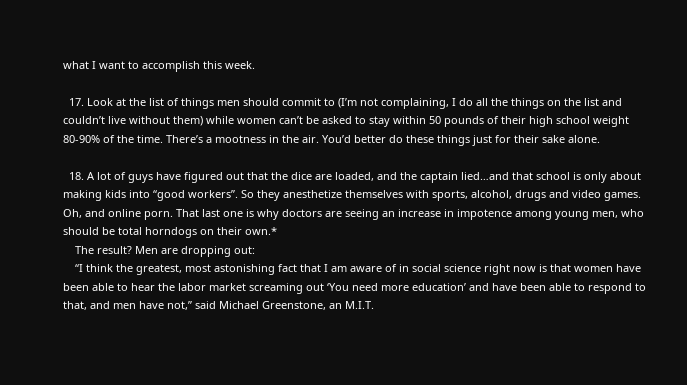what I want to accomplish this week.

  17. Look at the list of things men should commit to (I’m not complaining, I do all the things on the list and couldn’t live without them) while women can’t be asked to stay within 50 pounds of their high school weight 80-90% of the time. There’s a mootness in the air. You’d better do these things just for their sake alone.

  18. A lot of guys have figured out that the dice are loaded, and the captain lied…and that school is only about making kids into “good workers”. So they anesthetize themselves with sports, alcohol, drugs and video games. Oh, and online porn. That last one is why doctors are seeing an increase in impotence among young men, who should be total horndogs on their own.*
    The result? Men are dropping out:
    “I think the greatest, most astonishing fact that I am aware of in social science right now is that women have been able to hear the labor market screaming out ‘You need more education’ and have been able to respond to that, and men have not,” said Michael Greenstone, an M.I.T.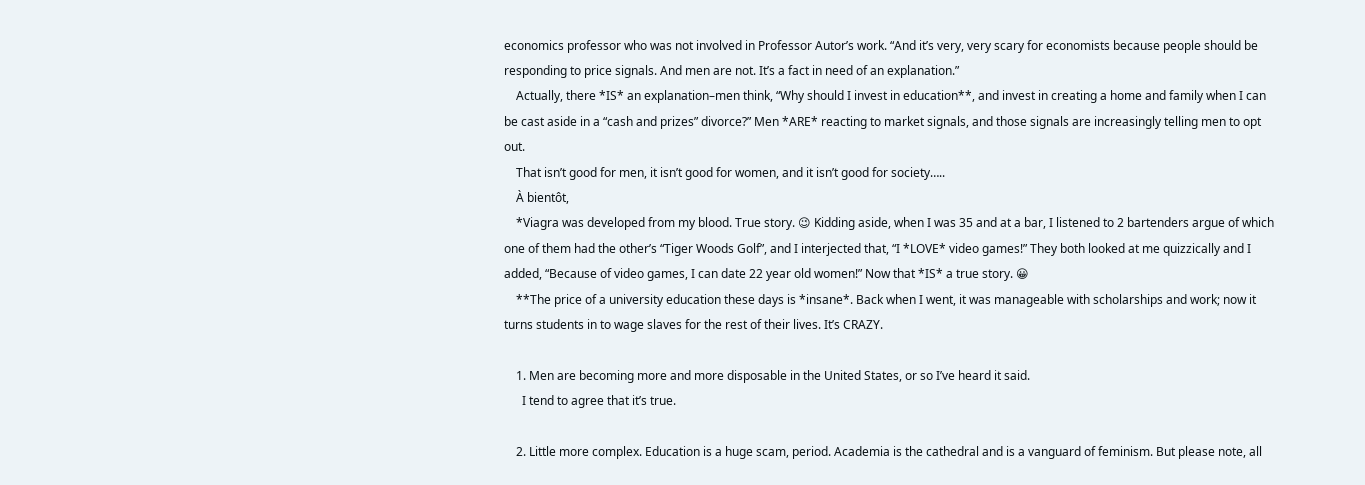economics professor who was not involved in Professor Autor’s work. “And it’s very, very scary for economists because people should be responding to price signals. And men are not. It’s a fact in need of an explanation.”
    Actually, there *IS* an explanation–men think, “Why should I invest in education**, and invest in creating a home and family when I can be cast aside in a “cash and prizes” divorce?” Men *ARE* reacting to market signals, and those signals are increasingly telling men to opt out.
    That isn’t good for men, it isn’t good for women, and it isn’t good for society…..
    À bientôt,
    *Viagra was developed from my blood. True story. 😉 Kidding aside, when I was 35 and at a bar, I listened to 2 bartenders argue of which one of them had the other’s “Tiger Woods Golf”, and I interjected that, “I *LOVE* video games!” They both looked at me quizzically and I added, “Because of video games, I can date 22 year old women!” Now that *IS* a true story. 😀
    **The price of a university education these days is *insane*. Back when I went, it was manageable with scholarships and work; now it turns students in to wage slaves for the rest of their lives. It’s CRAZY.

    1. Men are becoming more and more disposable in the United States, or so I’ve heard it said.
      I tend to agree that it’s true.

    2. Little more complex. Education is a huge scam, period. Academia is the cathedral and is a vanguard of feminism. But please note, all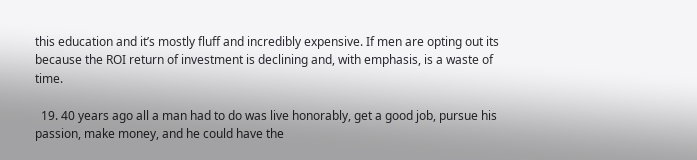this education and it’s mostly fluff and incredibly expensive. If men are opting out its because the ROI return of investment is declining and, with emphasis, is a waste of time.

  19. 40 years ago all a man had to do was live honorably, get a good job, pursue his passion, make money, and he could have the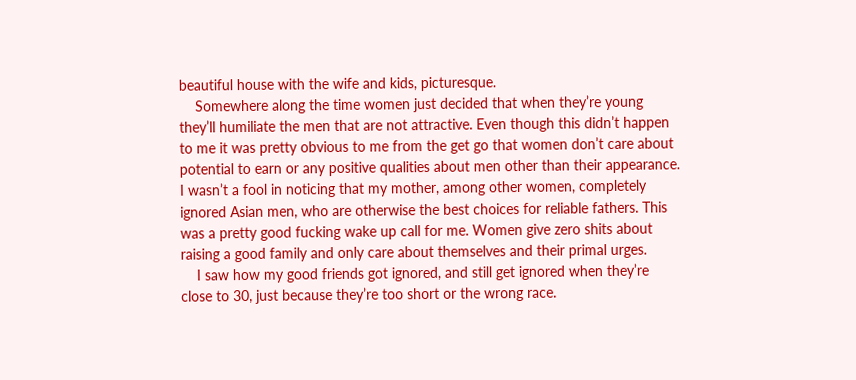beautiful house with the wife and kids, picturesque.
    Somewhere along the time women just decided that when they’re young they’ll humiliate the men that are not attractive. Even though this didn’t happen to me it was pretty obvious to me from the get go that women don’t care about potential to earn or any positive qualities about men other than their appearance. I wasn’t a fool in noticing that my mother, among other women, completely ignored Asian men, who are otherwise the best choices for reliable fathers. This was a pretty good fucking wake up call for me. Women give zero shits about raising a good family and only care about themselves and their primal urges.
    I saw how my good friends got ignored, and still get ignored when they’re close to 30, just because they’re too short or the wrong race.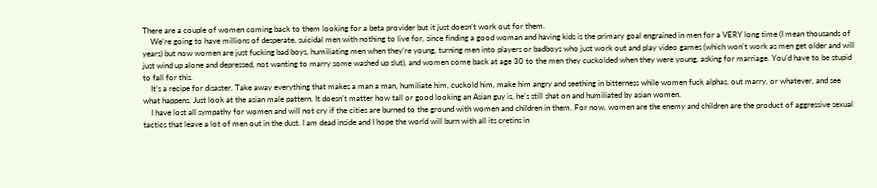There are a couple of women coming back to them looking for a beta provider but it just doesn’t work out for them.
    We’re going to have millions of desperate, suicidal men with nothing to live for, since finding a good woman and having kids is the primary goal engrained in men for a VERY long time (I mean thousands of years) but now women are just fucking bad boys, humiliating men when they’re young, turning men into players or badboys who just work out and play video games (which won’t work as men get older and will just wind up alone and depressed, not wanting to marry some washed up slut), and women come back at age 30 to the men they cuckolded when they were young, asking for marriage. You’d have to be stupid to fall for this.
    It’s a recipe for disaster. Take away everything that makes a man a man, humiliate him, cuckold him, make him angry and seething in bitterness while women fuck alphas, out marry, or whatever, and see what happens. Just look at the asian male pattern. It doesn’t matter how tall or good looking an Asian guy is, he’s still shat on and humiliated by asian women.
    I have lost all sympathy for women and will not cry if the cities are burned to the ground with women and children in them. For now, women are the enemy and children are the product of aggressive sexual tactics that leave a lot of men out in the dust. I am dead inside and I hope the world will burn with all its cretins in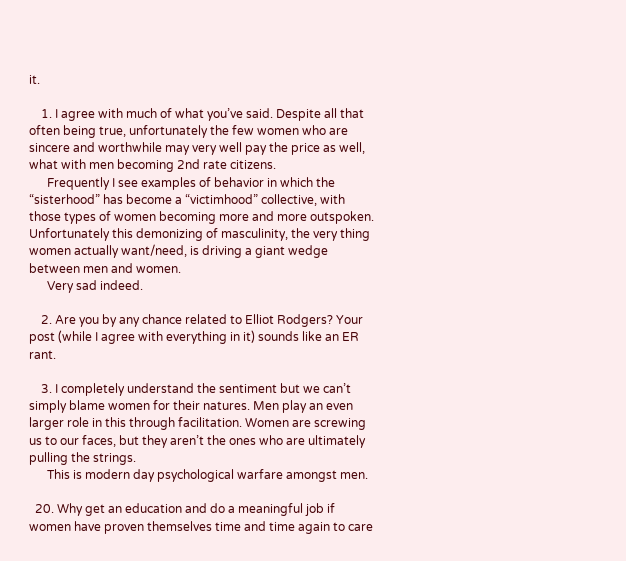it.

    1. I agree with much of what you’ve said. Despite all that often being true, unfortunately the few women who are sincere and worthwhile may very well pay the price as well, what with men becoming 2nd rate citizens.
      Frequently I see examples of behavior in which the “sisterhood” has become a “victimhood” collective, with those types of women becoming more and more outspoken. Unfortunately this demonizing of masculinity, the very thing women actually want/need, is driving a giant wedge between men and women.
      Very sad indeed.

    2. Are you by any chance related to Elliot Rodgers? Your post (while I agree with everything in it) sounds like an ER rant.

    3. I completely understand the sentiment but we can’t simply blame women for their natures. Men play an even larger role in this through facilitation. Women are screwing us to our faces, but they aren’t the ones who are ultimately pulling the strings.
      This is modern day psychological warfare amongst men.

  20. Why get an education and do a meaningful job if women have proven themselves time and time again to care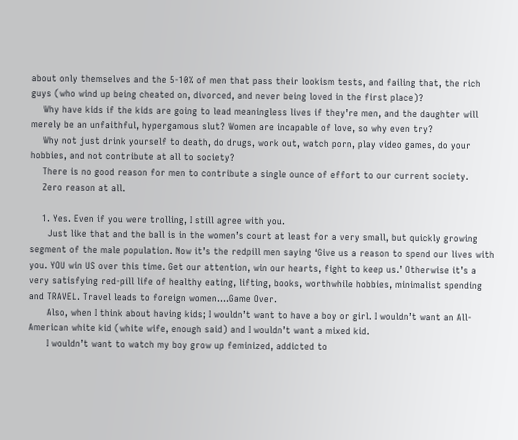about only themselves and the 5-10% of men that pass their lookism tests, and failing that, the rich guys (who wind up being cheated on, divorced, and never being loved in the first place)?
    Why have kids if the kids are going to lead meaningless lives if they’re men, and the daughter will merely be an unfaithful, hypergamous slut? Women are incapable of love, so why even try?
    Why not just drink yourself to death, do drugs, work out, watch porn, play video games, do your hobbies, and not contribute at all to society?
    There is no good reason for men to contribute a single ounce of effort to our current society.
    Zero reason at all.

    1. Yes. Even if you were trolling, I still agree with you.
      Just like that and the ball is in the women’s court at least for a very small, but quickly growing segment of the male population. Now it’s the redpill men saying ‘Give us a reason to spend our lives with you. YOU win US over this time. Get our attention, win our hearts, fight to keep us.’ Otherwise it’s a very satisfying red-pill life of healthy eating, lifting, books, worthwhile hobbies, minimalist spending and TRAVEL. Travel leads to foreign women….Game Over.
      Also, when I think about having kids; I wouldn’t want to have a boy or girl. I wouldn’t want an All-American white kid (white wife, enough said) and I wouldn’t want a mixed kid.
      I wouldn’t want to watch my boy grow up feminized, addicted to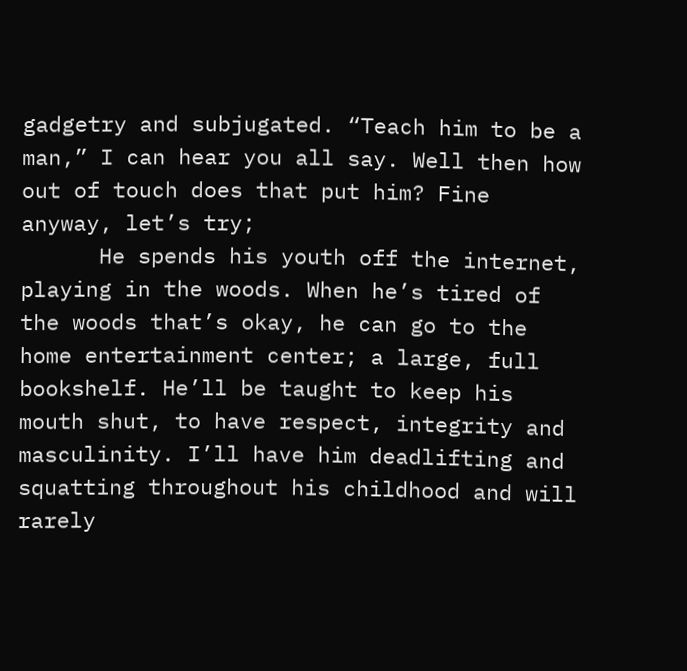gadgetry and subjugated. “Teach him to be a man,” I can hear you all say. Well then how out of touch does that put him? Fine anyway, let’s try;
      He spends his youth off the internet, playing in the woods. When he’s tired of the woods that’s okay, he can go to the home entertainment center; a large, full bookshelf. He’ll be taught to keep his mouth shut, to have respect, integrity and masculinity. I’ll have him deadlifting and squatting throughout his childhood and will rarely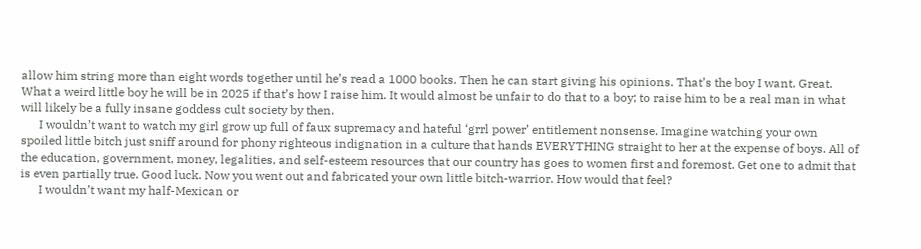allow him string more than eight words together until he’s read a 1000 books. Then he can start giving his opinions. That’s the boy I want. Great. What a weird little boy he will be in 2025 if that’s how I raise him. It would almost be unfair to do that to a boy; to raise him to be a real man in what will likely be a fully insane goddess cult society by then.
      I wouldn’t want to watch my girl grow up full of faux supremacy and hateful ‘grrl power’ entitlement nonsense. Imagine watching your own spoiled little bitch just sniff around for phony righteous indignation in a culture that hands EVERYTHING straight to her at the expense of boys. All of the education, government, money, legalities, and self-esteem resources that our country has goes to women first and foremost. Get one to admit that is even partially true. Good luck. Now you went out and fabricated your own little bitch-warrior. How would that feel?
      I wouldn’t want my half-Mexican or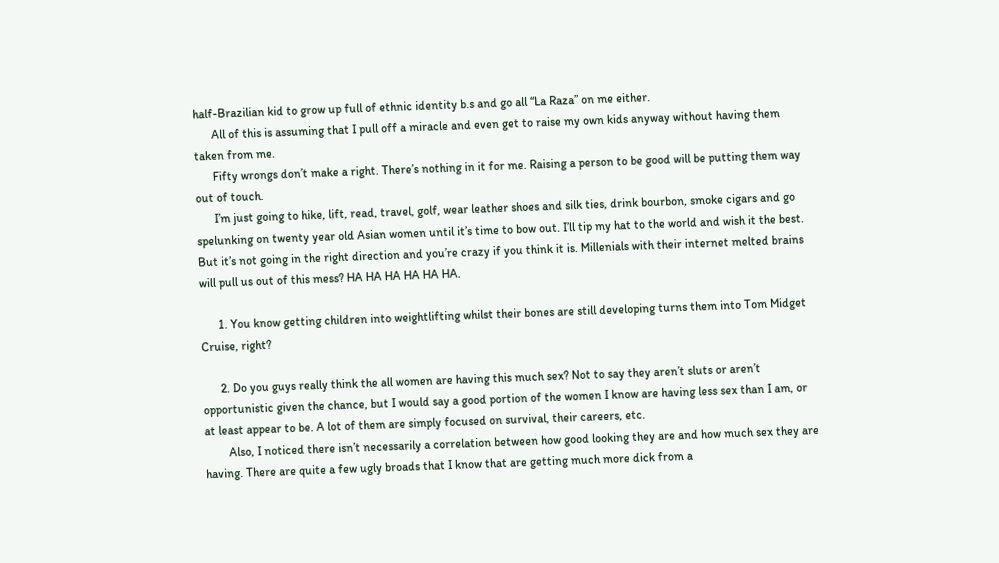half-Brazilian kid to grow up full of ethnic identity b.s and go all “La Raza” on me either.
      All of this is assuming that I pull off a miracle and even get to raise my own kids anyway without having them taken from me.
      Fifty wrongs don’t make a right. There’s nothing in it for me. Raising a person to be good will be putting them way out of touch.
      I’m just going to hike, lift, read, travel, golf, wear leather shoes and silk ties, drink bourbon, smoke cigars and go spelunking on twenty year old Asian women until it’s time to bow out. I’ll tip my hat to the world and wish it the best. But it’s not going in the right direction and you’re crazy if you think it is. Millenials with their internet melted brains will pull us out of this mess? HA HA HA HA HA HA.

      1. You know getting children into weightlifting whilst their bones are still developing turns them into Tom Midget Cruise, right?

      2. Do you guys really think the all women are having this much sex? Not to say they aren’t sluts or aren’t opportunistic given the chance, but I would say a good portion of the women I know are having less sex than I am, or at least appear to be. A lot of them are simply focused on survival, their careers, etc.
        Also, I noticed there isn’t necessarily a correlation between how good looking they are and how much sex they are having. There are quite a few ugly broads that I know that are getting much more dick from a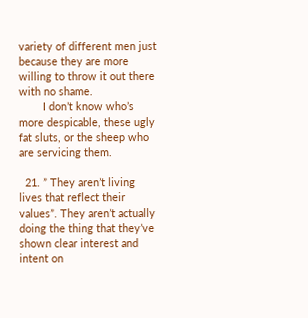variety of different men just because they are more willing to throw it out there with no shame.
        I don’t know who’s more despicable, these ugly fat sluts, or the sheep who are servicing them.

  21. ” They aren’t living lives that reflect their values”. They aren’t actually doing the thing that they’ve shown clear interest and intent on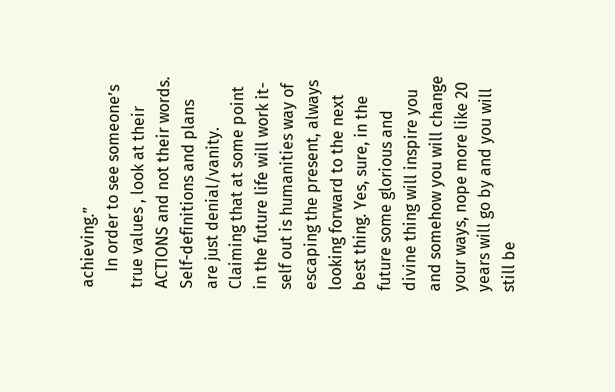achieving.”
    In order to see someone’s true values , look at their ACTIONS and not their words. Self-definitions and plans are just denial/vanity. Claiming that at some point in the future life will work it-self out is humanities way of escaping the present, always looking forward to the next best thing. Yes, sure, in the future some glorious and divine thing will inspire you and somehow you will change your ways, nope more like 20 years will go by and you will still be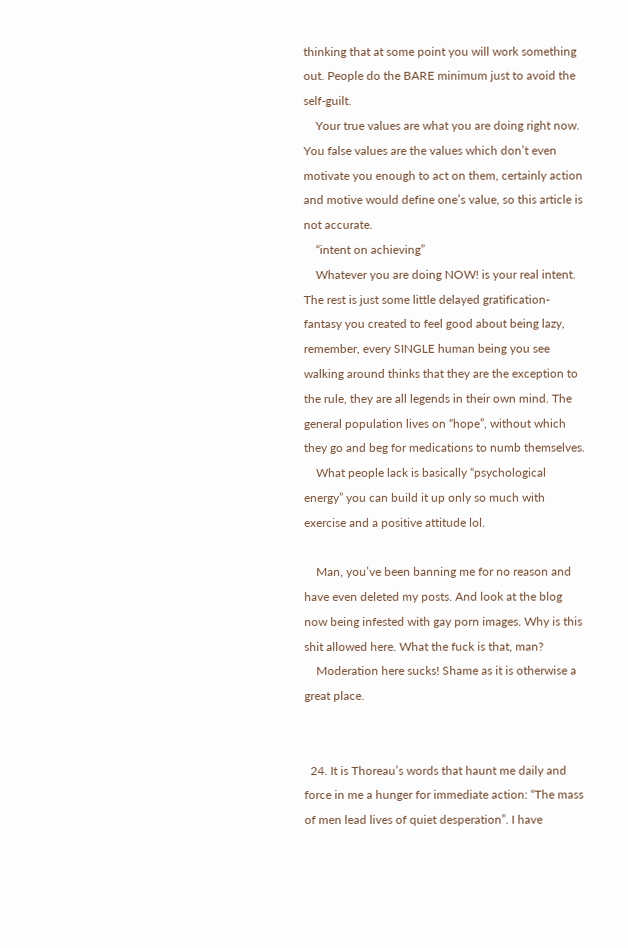thinking that at some point you will work something out. People do the BARE minimum just to avoid the self-guilt.
    Your true values are what you are doing right now. You false values are the values which don’t even motivate you enough to act on them, certainly action and motive would define one’s value, so this article is not accurate.
    “intent on achieving”
    Whatever you are doing NOW! is your real intent. The rest is just some little delayed gratification-fantasy you created to feel good about being lazy, remember, every SINGLE human being you see walking around thinks that they are the exception to the rule, they are all legends in their own mind. The general population lives on “hope”, without which they go and beg for medications to numb themselves.
    What people lack is basically “psychological energy” you can build it up only so much with exercise and a positive attitude lol.

    Man, you’ve been banning me for no reason and have even deleted my posts. And look at the blog now being infested with gay porn images. Why is this shit allowed here. What the fuck is that, man?
    Moderation here sucks! Shame as it is otherwise a great place.


  24. It is Thoreau’s words that haunt me daily and force in me a hunger for immediate action: “The mass of men lead lives of quiet desperation”. I have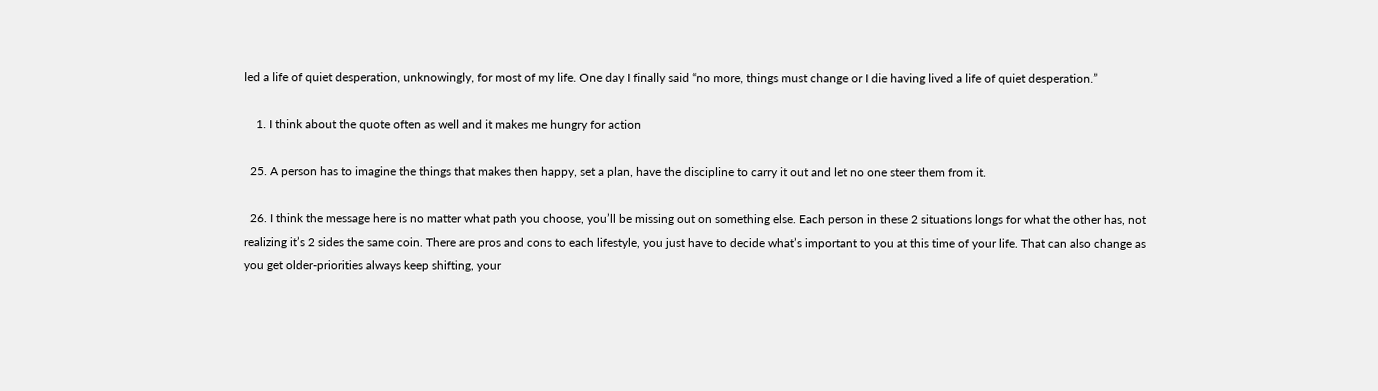led a life of quiet desperation, unknowingly, for most of my life. One day I finally said “no more, things must change or I die having lived a life of quiet desperation.”

    1. I think about the quote often as well and it makes me hungry for action

  25. A person has to imagine the things that makes then happy, set a plan, have the discipline to carry it out and let no one steer them from it.

  26. I think the message here is no matter what path you choose, you’ll be missing out on something else. Each person in these 2 situations longs for what the other has, not realizing it’s 2 sides the same coin. There are pros and cons to each lifestyle, you just have to decide what’s important to you at this time of your life. That can also change as you get older-priorities always keep shifting, your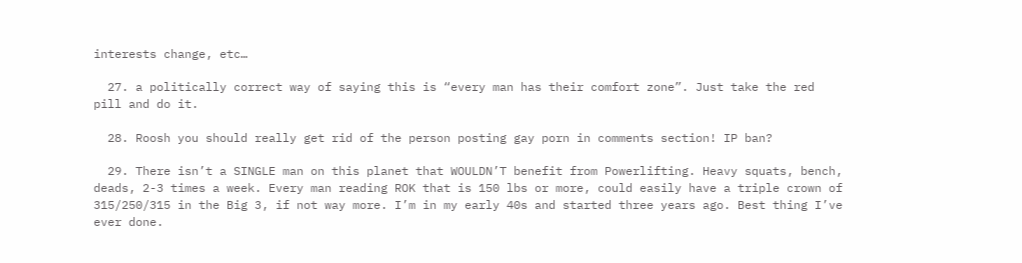interests change, etc…

  27. a politically correct way of saying this is “every man has their comfort zone”. Just take the red pill and do it.

  28. Roosh you should really get rid of the person posting gay porn in comments section! IP ban?

  29. There isn’t a SINGLE man on this planet that WOULDN’T benefit from Powerlifting. Heavy squats, bench, deads, 2-3 times a week. Every man reading ROK that is 150 lbs or more, could easily have a triple crown of 315/250/315 in the Big 3, if not way more. I’m in my early 40s and started three years ago. Best thing I’ve ever done.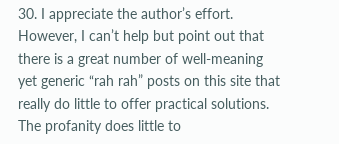30. I appreciate the author’s effort. However, I can’t help but point out that there is a great number of well-meaning yet generic “rah rah” posts on this site that really do little to offer practical solutions. The profanity does little to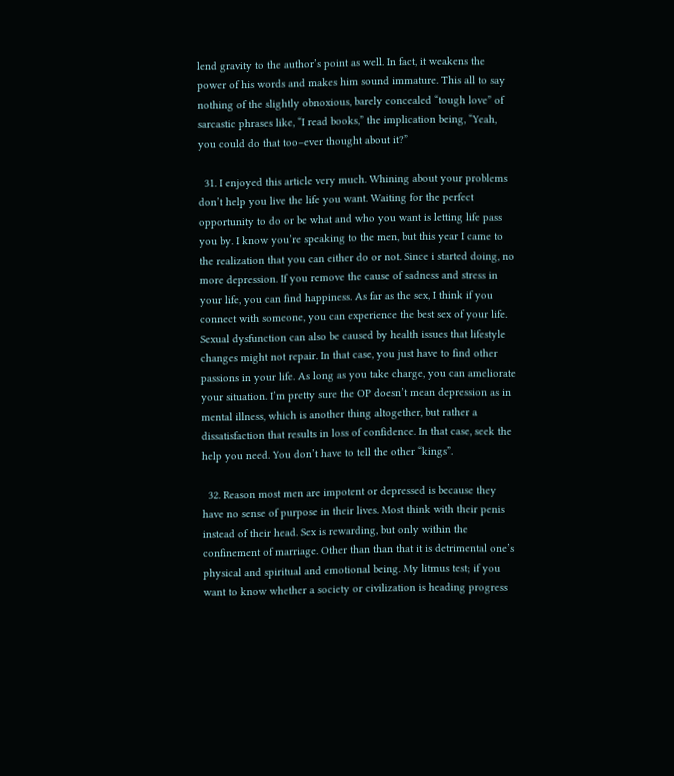lend gravity to the author’s point as well. In fact, it weakens the power of his words and makes him sound immature. This all to say nothing of the slightly obnoxious, barely concealed “tough love” of sarcastic phrases like, “I read books,” the implication being, “Yeah, you could do that too–ever thought about it?”

  31. I enjoyed this article very much. Whining about your problems don’t help you live the life you want. Waiting for the perfect opportunity to do or be what and who you want is letting life pass you by. I know you’re speaking to the men, but this year I came to the realization that you can either do or not. Since i started doing, no more depression. If you remove the cause of sadness and stress in your life, you can find happiness. As far as the sex, I think if you connect with someone, you can experience the best sex of your life. Sexual dysfunction can also be caused by health issues that lifestyle changes might not repair. In that case, you just have to find other passions in your life. As long as you take charge, you can ameliorate your situation. I’m pretty sure the OP doesn’t mean depression as in mental illness, which is another thing altogether, but rather a dissatisfaction that results in loss of confidence. In that case, seek the help you need. You don’t have to tell the other “kings”.

  32. Reason most men are impotent or depressed is because they have no sense of purpose in their lives. Most think with their penis instead of their head. Sex is rewarding, but only within the confinement of marriage. Other than than that it is detrimental one’s physical and spiritual and emotional being. My litmus test; if you want to know whether a society or civilization is heading progress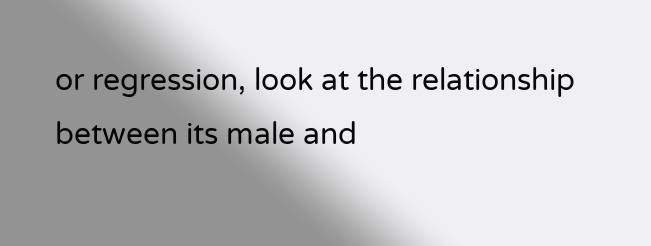or regression, look at the relationship between its male and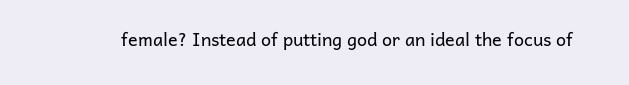female? Instead of putting god or an ideal the focus of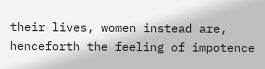their lives, women instead are, henceforth the feeling of impotence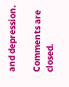and depression.

Comments are closed.